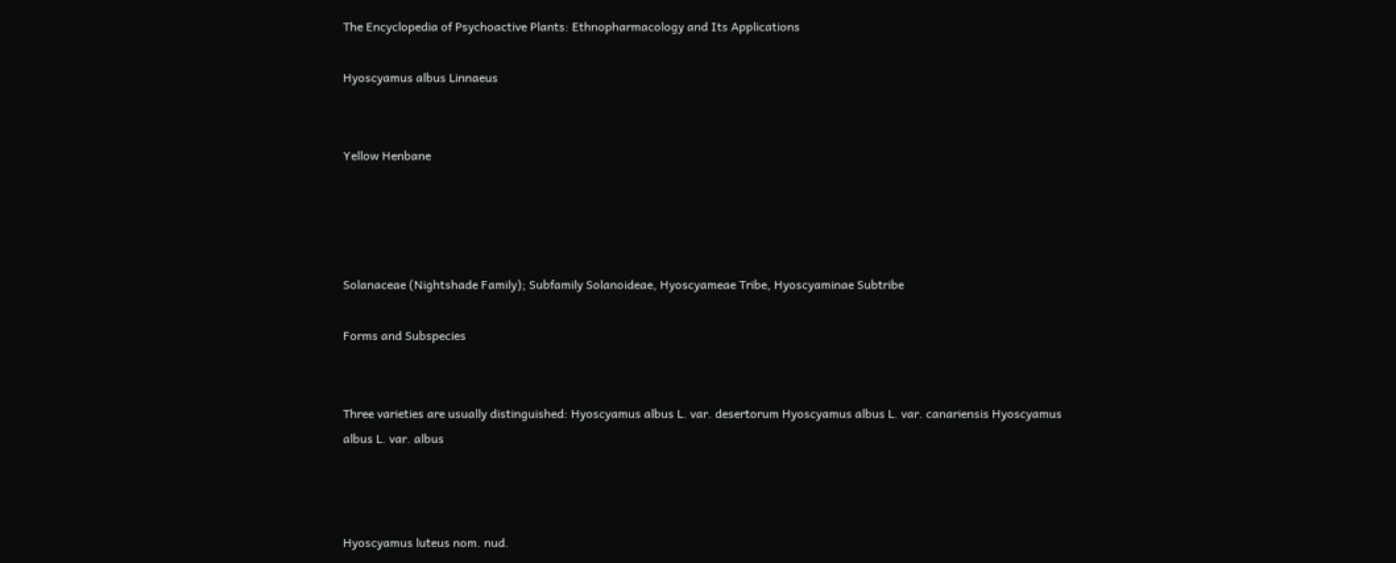The Encyclopedia of Psychoactive Plants: Ethnopharmacology and Its Applications

Hyoscyamus albus Linnaeus


Yellow Henbane




Solanaceae (Nightshade Family); Subfamily Solanoideae, Hyoscyameae Tribe, Hyoscyaminae Subtribe

Forms and Subspecies


Three varieties are usually distinguished: Hyoscyamus albus L. var. desertorum Hyoscyamus albus L. var. canariensis Hyoscyamus albus L. var. albus



Hyoscyamus luteus nom. nud.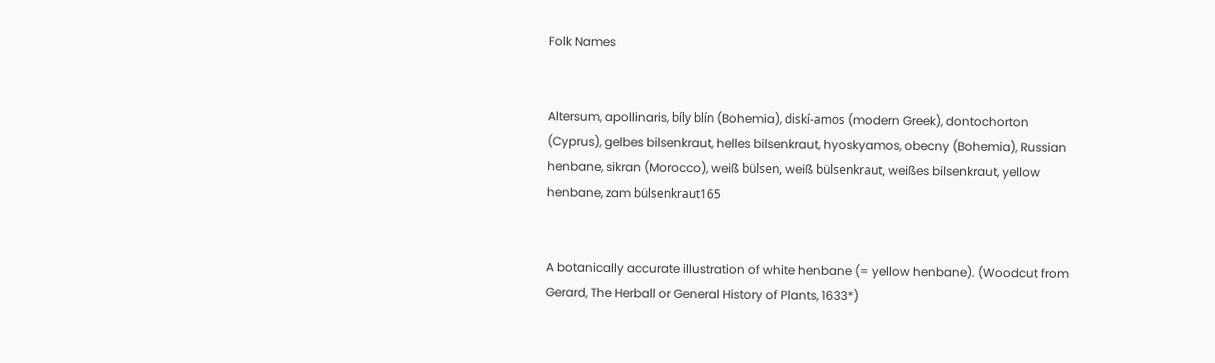Folk Names


Altersum, apollinaris, bíly blín (Bohemia), diskí-amos (modern Greek), dontochorton (Cyprus), gelbes bilsenkraut, helles bilsenkraut, hyoskyamos, obecny (Bohemia), Russian henbane, sikran (Morocco), weiß bülsen, weiß bülsenkraut, weißes bilsenkraut, yellow henbane, zam bülsenkraut165


A botanically accurate illustration of white henbane (= yellow henbane). (Woodcut from Gerard, The Herball or General History of Plants, 1633*)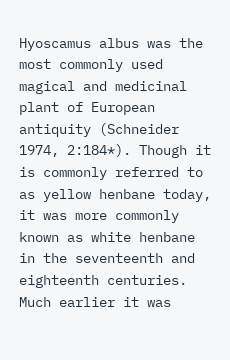Hyoscamus albus was the most commonly used magical and medicinal plant of European antiquity (Schneider 1974, 2:184*). Though it is commonly referred to as yellow henbane today, it was more commonly known as white henbane in the seventeenth and eighteenth centuries. Much earlier it was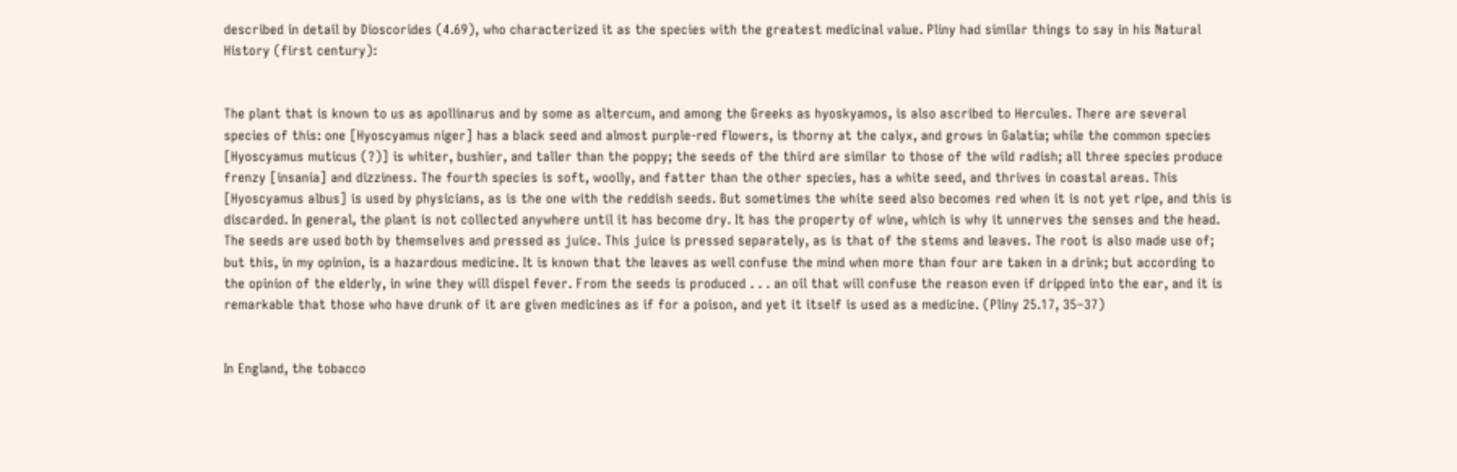described in detail by Dioscorides (4.69), who characterized it as the species with the greatest medicinal value. Pliny had similar things to say in his Natural History (first century):


The plant that is known to us as apollinarus and by some as altercum, and among the Greeks as hyoskyamos, is also ascribed to Hercules. There are several species of this: one [Hyoscyamus niger] has a black seed and almost purple-red flowers, is thorny at the calyx, and grows in Galatia; while the common species [Hyoscyamus muticus (?)] is whiter, bushier, and taller than the poppy; the seeds of the third are similar to those of the wild radish; all three species produce frenzy [insania] and dizziness. The fourth species is soft, woolly, and fatter than the other species, has a white seed, and thrives in coastal areas. This [Hyoscyamus albus] is used by physicians, as is the one with the reddish seeds. But sometimes the white seed also becomes red when it is not yet ripe, and this is discarded. In general, the plant is not collected anywhere until it has become dry. It has the property of wine, which is why it unnerves the senses and the head. The seeds are used both by themselves and pressed as juice. This juice is pressed separately, as is that of the stems and leaves. The root is also made use of; but this, in my opinion, is a hazardous medicine. It is known that the leaves as well confuse the mind when more than four are taken in a drink; but according to the opinion of the elderly, in wine they will dispel fever. From the seeds is produced . . . an oil that will confuse the reason even if dripped into the ear, and it is remarkable that those who have drunk of it are given medicines as if for a poison, and yet it itself is used as a medicine. (Pliny 25.17, 35–37)


In England, the tobacco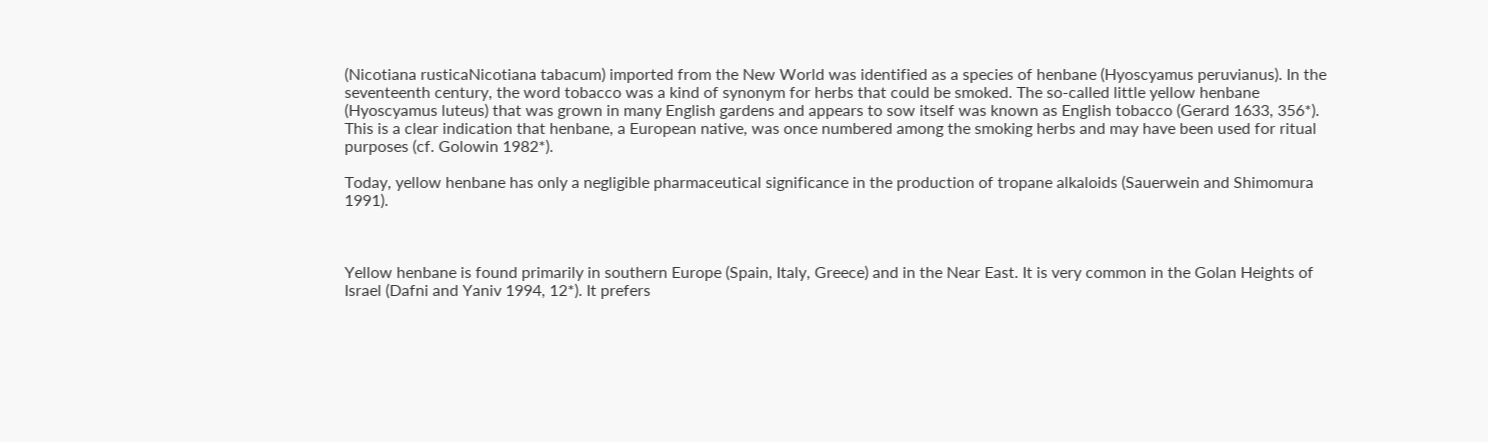(Nicotiana rusticaNicotiana tabacum) imported from the New World was identified as a species of henbane (Hyoscyamus peruvianus). In the seventeenth century, the word tobacco was a kind of synonym for herbs that could be smoked. The so-called little yellow henbane (Hyoscyamus luteus) that was grown in many English gardens and appears to sow itself was known as English tobacco (Gerard 1633, 356*). This is a clear indication that henbane, a European native, was once numbered among the smoking herbs and may have been used for ritual purposes (cf. Golowin 1982*).

Today, yellow henbane has only a negligible pharmaceutical significance in the production of tropane alkaloids (Sauerwein and Shimomura 1991).



Yellow henbane is found primarily in southern Europe (Spain, Italy, Greece) and in the Near East. It is very common in the Golan Heights of Israel (Dafni and Yaniv 1994, 12*). It prefers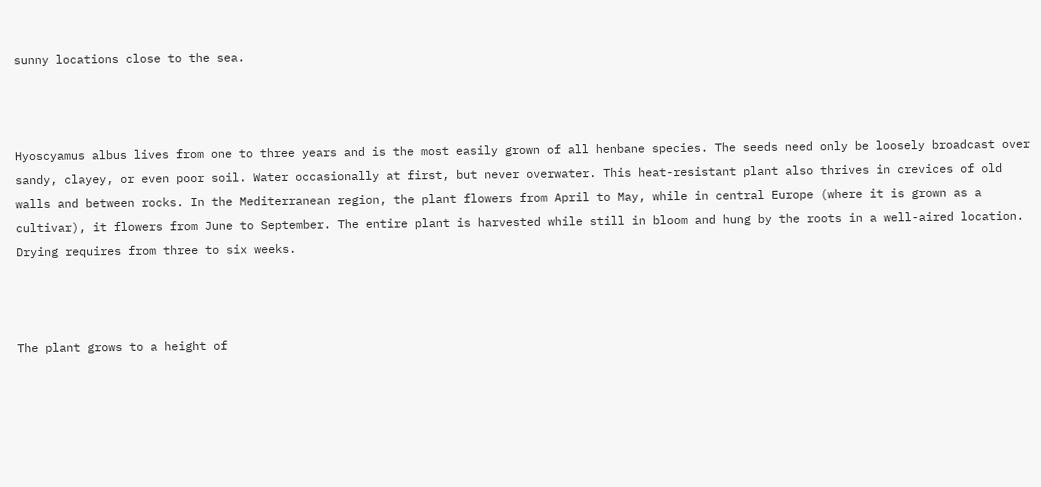sunny locations close to the sea.



Hyoscyamus albus lives from one to three years and is the most easily grown of all henbane species. The seeds need only be loosely broadcast over sandy, clayey, or even poor soil. Water occasionally at first, but never overwater. This heat-resistant plant also thrives in crevices of old walls and between rocks. In the Mediterranean region, the plant flowers from April to May, while in central Europe (where it is grown as a cultivar), it flowers from June to September. The entire plant is harvested while still in bloom and hung by the roots in a well-aired location. Drying requires from three to six weeks.



The plant grows to a height of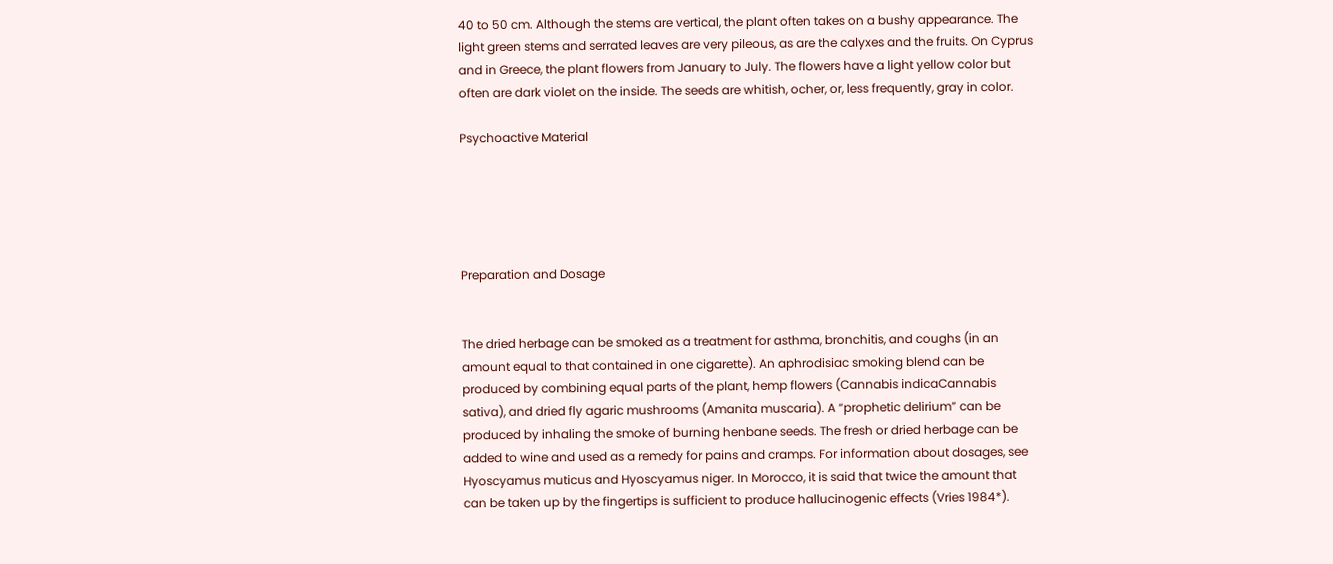40 to 50 cm. Although the stems are vertical, the plant often takes on a bushy appearance. The light green stems and serrated leaves are very pileous, as are the calyxes and the fruits. On Cyprus and in Greece, the plant flowers from January to July. The flowers have a light yellow color but often are dark violet on the inside. The seeds are whitish, ocher, or, less frequently, gray in color.

Psychoactive Material





Preparation and Dosage


The dried herbage can be smoked as a treatment for asthma, bronchitis, and coughs (in an amount equal to that contained in one cigarette). An aphrodisiac smoking blend can be produced by combining equal parts of the plant, hemp flowers (Cannabis indicaCannabis sativa), and dried fly agaric mushrooms (Amanita muscaria). A “prophetic delirium” can be produced by inhaling the smoke of burning henbane seeds. The fresh or dried herbage can be added to wine and used as a remedy for pains and cramps. For information about dosages, see Hyoscyamus muticus and Hyoscyamus niger. In Morocco, it is said that twice the amount that can be taken up by the fingertips is sufficient to produce hallucinogenic effects (Vries 1984*).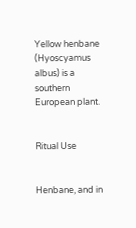Yellow henbane (Hyoscyamus albus) is a southern European plant.


Ritual Use


Henbane, and in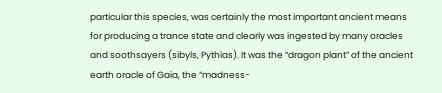particular this species, was certainly the most important ancient means for producing a trance state and clearly was ingested by many oracles and soothsayers (sibyls, Pythias). It was the “dragon plant” of the ancient earth oracle of Gaia, the “madness-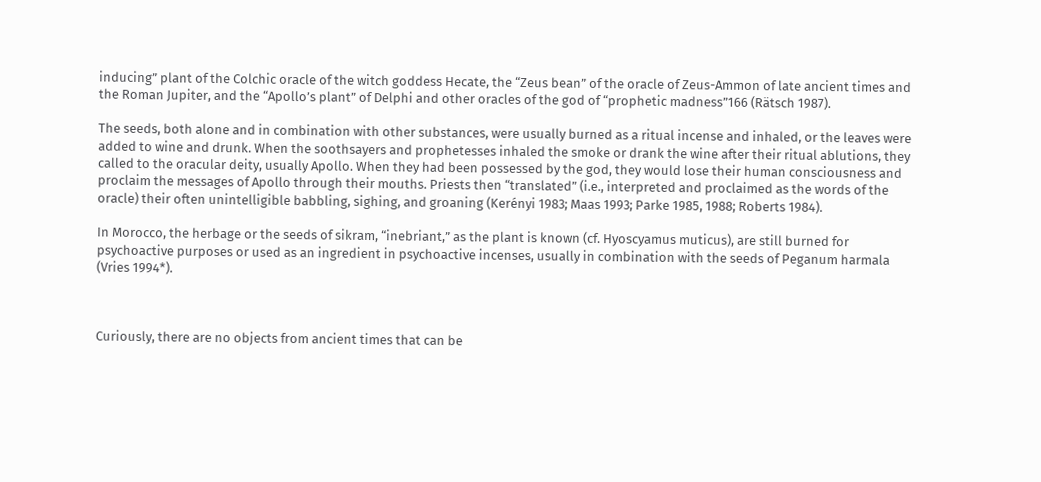inducing” plant of the Colchic oracle of the witch goddess Hecate, the “Zeus bean” of the oracle of Zeus-Ammon of late ancient times and the Roman Jupiter, and the “Apollo’s plant” of Delphi and other oracles of the god of “prophetic madness”166 (Rätsch 1987).

The seeds, both alone and in combination with other substances, were usually burned as a ritual incense and inhaled, or the leaves were added to wine and drunk. When the soothsayers and prophetesses inhaled the smoke or drank the wine after their ritual ablutions, they called to the oracular deity, usually Apollo. When they had been possessed by the god, they would lose their human consciousness and proclaim the messages of Apollo through their mouths. Priests then “translated” (i.e., interpreted and proclaimed as the words of the oracle) their often unintelligible babbling, sighing, and groaning (Kerényi 1983; Maas 1993; Parke 1985, 1988; Roberts 1984).

In Morocco, the herbage or the seeds of sikram, “inebriant,” as the plant is known (cf. Hyoscyamus muticus), are still burned for psychoactive purposes or used as an ingredient in psychoactive incenses, usually in combination with the seeds of Peganum harmala (Vries 1994*).



Curiously, there are no objects from ancient times that can be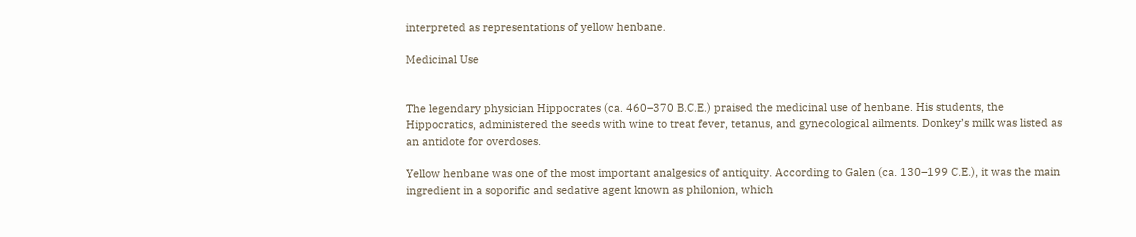interpreted as representations of yellow henbane.

Medicinal Use


The legendary physician Hippocrates (ca. 460–370 B.C.E.) praised the medicinal use of henbane. His students, the Hippocratics, administered the seeds with wine to treat fever, tetanus, and gynecological ailments. Donkey’s milk was listed as an antidote for overdoses.

Yellow henbane was one of the most important analgesics of antiquity. According to Galen (ca. 130–199 C.E.), it was the main ingredient in a soporific and sedative agent known as philonion, which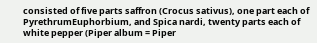consisted of five parts saffron (Crocus sativus), one part each of PyrethrumEuphorbium, and Spica nardi, twenty parts each of white pepper (Piper album = Piper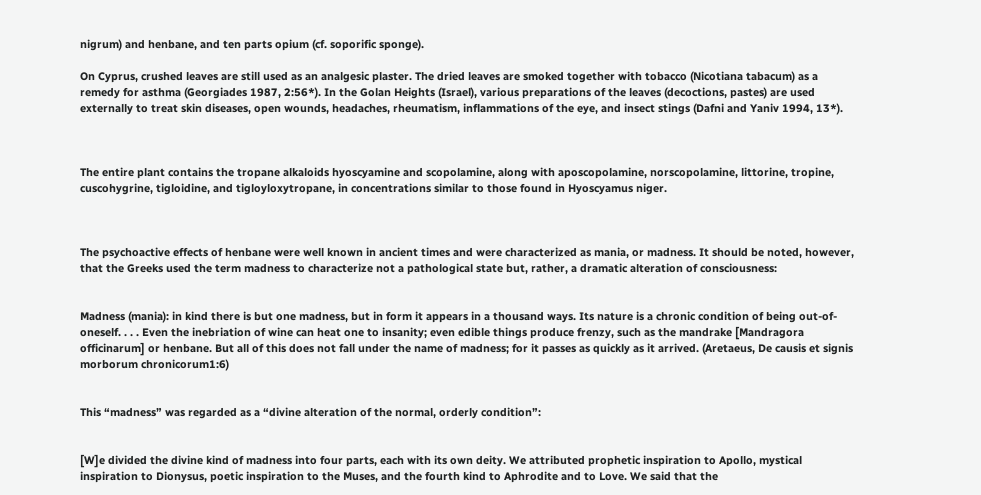nigrum) and henbane, and ten parts opium (cf. soporific sponge).

On Cyprus, crushed leaves are still used as an analgesic plaster. The dried leaves are smoked together with tobacco (Nicotiana tabacum) as a remedy for asthma (Georgiades 1987, 2:56*). In the Golan Heights (Israel), various preparations of the leaves (decoctions, pastes) are used externally to treat skin diseases, open wounds, headaches, rheumatism, inflammations of the eye, and insect stings (Dafni and Yaniv 1994, 13*).



The entire plant contains the tropane alkaloids hyoscyamine and scopolamine, along with aposcopolamine, norscopolamine, littorine, tropine, cuscohygrine, tigloidine, and tigloyloxytropane, in concentrations similar to those found in Hyoscyamus niger.



The psychoactive effects of henbane were well known in ancient times and were characterized as mania, or madness. It should be noted, however, that the Greeks used the term madness to characterize not a pathological state but, rather, a dramatic alteration of consciousness:


Madness (mania): in kind there is but one madness, but in form it appears in a thousand ways. Its nature is a chronic condition of being out-of-oneself. . . . Even the inebriation of wine can heat one to insanity; even edible things produce frenzy, such as the mandrake [Mandragora officinarum] or henbane. But all of this does not fall under the name of madness; for it passes as quickly as it arrived. (Aretaeus, De causis et signis morborum chronicorum1:6)


This “madness” was regarded as a “divine alteration of the normal, orderly condition”:


[W]e divided the divine kind of madness into four parts, each with its own deity. We attributed prophetic inspiration to Apollo, mystical inspiration to Dionysus, poetic inspiration to the Muses, and the fourth kind to Aphrodite and to Love. We said that the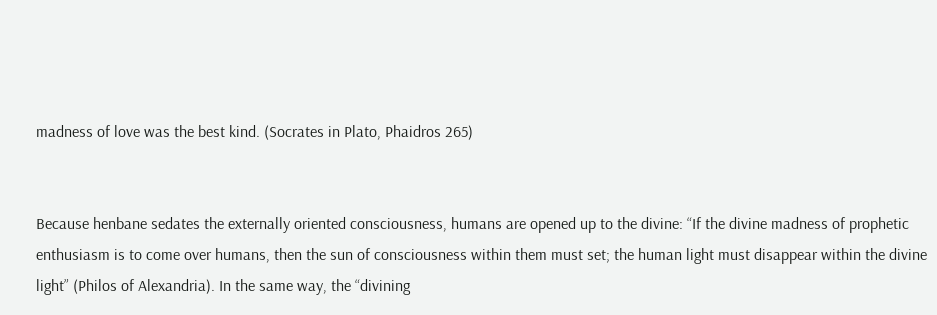madness of love was the best kind. (Socrates in Plato, Phaidros 265)


Because henbane sedates the externally oriented consciousness, humans are opened up to the divine: “If the divine madness of prophetic enthusiasm is to come over humans, then the sun of consciousness within them must set; the human light must disappear within the divine light” (Philos of Alexandria). In the same way, the “divining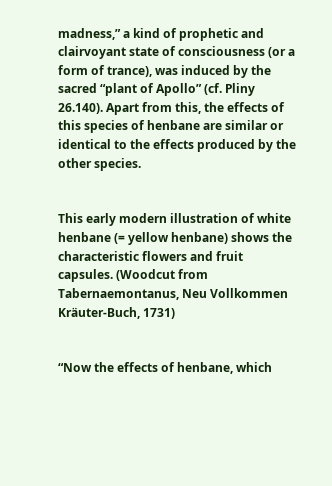madness,” a kind of prophetic and clairvoyant state of consciousness (or a form of trance), was induced by the sacred “plant of Apollo” (cf. Pliny 26.140). Apart from this, the effects of this species of henbane are similar or identical to the effects produced by the other species.


This early modern illustration of white henbane (= yellow henbane) shows the characteristic flowers and fruit capsules. (Woodcut from Tabernaemontanus, Neu Vollkommen Kräuter-Buch, 1731)


“Now the effects of henbane, which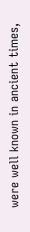were well known in ancient times,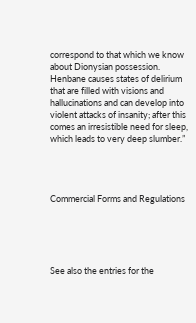correspond to that which we know about Dionysian possession. Henbane causes states of delirium that are filled with visions and hallucinations and can develop into violent attacks of insanity; after this comes an irresistible need for sleep, which leads to very deep slumber.”




Commercial Forms and Regulations





See also the entries for the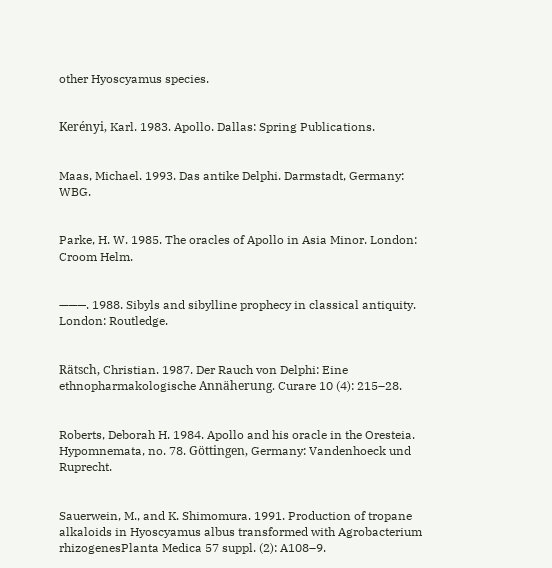other Hyoscyamus species.


Kerényi, Karl. 1983. Apollo. Dallas: Spring Publications.


Maas, Michael. 1993. Das antike Delphi. Darmstadt, Germany: WBG.


Parke, H. W. 1985. The oracles of Apollo in Asia Minor. London: Croom Helm.


———. 1988. Sibyls and sibylline prophecy in classical antiquity. London: Routledge.


Rätsch, Christian. 1987. Der Rauch von Delphi: Eine ethnopharmakologische Annäherung. Curare 10 (4): 215–28.


Roberts, Deborah H. 1984. Apollo and his oracle in the Oresteia. Hypomnemata, no. 78. Göttingen, Germany: Vandenhoeck und Ruprecht.


Sauerwein, M., and K. Shimomura. 1991. Production of tropane alkaloids in Hyoscyamus albus transformed with Agrobacterium rhizogenesPlanta Medica 57 suppl. (2): A108–9.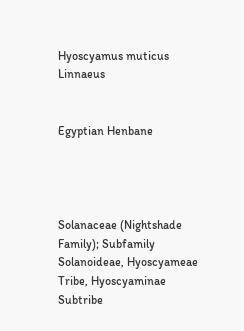Hyoscyamus muticus Linnaeus


Egyptian Henbane




Solanaceae (Nightshade Family); Subfamily Solanoideae, Hyoscyameae Tribe, Hyoscyaminae Subtribe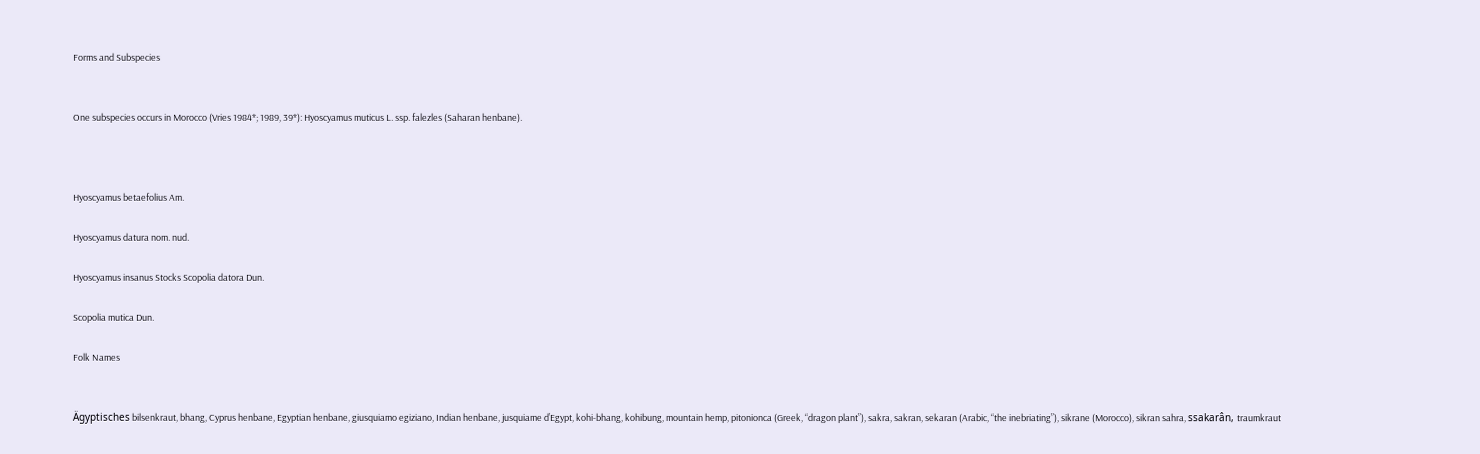Forms and Subspecies


One subspecies occurs in Morocco (Vries 1984*; 1989, 39*): Hyoscyamus muticus L. ssp. falezles (Saharan henbane).



Hyoscyamus betaefolius Am.

Hyoscyamus datura nom. nud.

Hyoscyamus insanus Stocks Scopolia datora Dun.

Scopolia mutica Dun.

Folk Names


Ägyptisches bilsenkraut, bhang, Cyprus henbane, Egyptian henbane, giusquiamo egiziano, Indian henbane, jusquiame d’Egypt, kohi-bhang, kohibung, mountain hemp, pitonionca (Greek, “dragon plant”), sakra, sakran, sekaran (Arabic, “the inebriating”), sikrane (Morocco), sikran sahra, ssakarân, traumkraut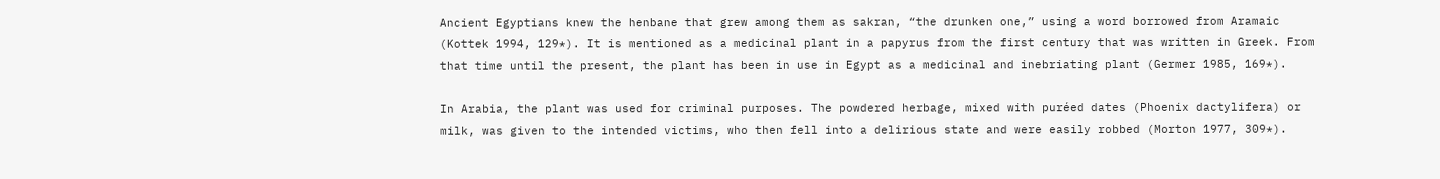Ancient Egyptians knew the henbane that grew among them as sakran, “the drunken one,” using a word borrowed from Aramaic (Kottek 1994, 129*). It is mentioned as a medicinal plant in a papyrus from the first century that was written in Greek. From that time until the present, the plant has been in use in Egypt as a medicinal and inebriating plant (Germer 1985, 169*).

In Arabia, the plant was used for criminal purposes. The powdered herbage, mixed with puréed dates (Phoenix dactylifera) or milk, was given to the intended victims, who then fell into a delirious state and were easily robbed (Morton 1977, 309*).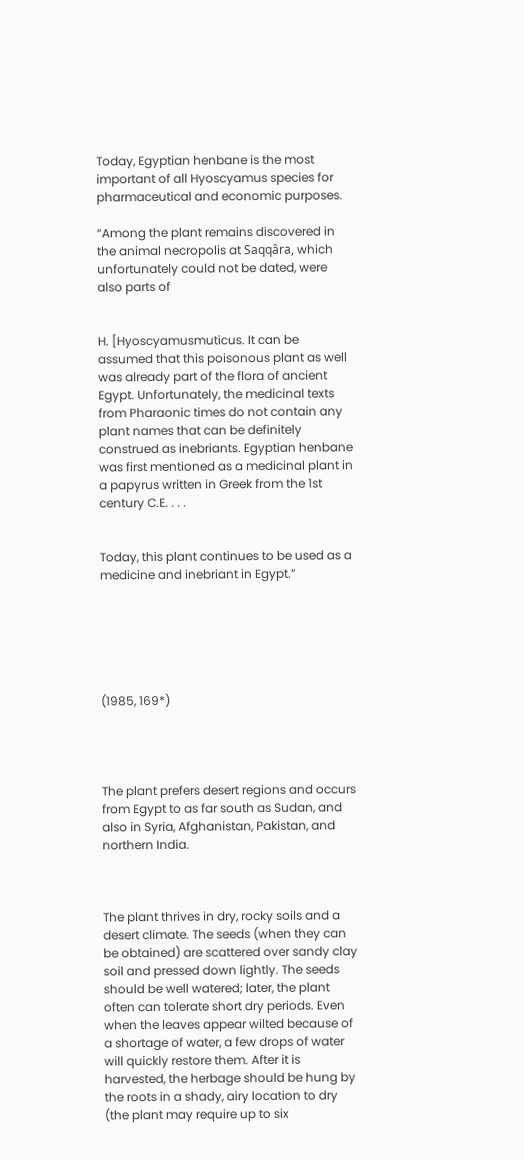Today, Egyptian henbane is the most important of all Hyoscyamus species for pharmaceutical and economic purposes.

“Among the plant remains discovered in the animal necropolis at Saqqâra, which unfortunately could not be dated, were also parts of


H. [Hyoscyamusmuticus. It can be assumed that this poisonous plant as well was already part of the flora of ancient Egypt. Unfortunately, the medicinal texts from Pharaonic times do not contain any plant names that can be definitely construed as inebriants. Egyptian henbane was first mentioned as a medicinal plant in a papyrus written in Greek from the 1st century C.E. . . .


Today, this plant continues to be used as a medicine and inebriant in Egypt.”






(1985, 169*)




The plant prefers desert regions and occurs from Egypt to as far south as Sudan, and also in Syria, Afghanistan, Pakistan, and northern India.



The plant thrives in dry, rocky soils and a desert climate. The seeds (when they can be obtained) are scattered over sandy clay soil and pressed down lightly. The seeds should be well watered; later, the plant often can tolerate short dry periods. Even when the leaves appear wilted because of a shortage of water, a few drops of water will quickly restore them. After it is harvested, the herbage should be hung by the roots in a shady, airy location to dry (the plant may require up to six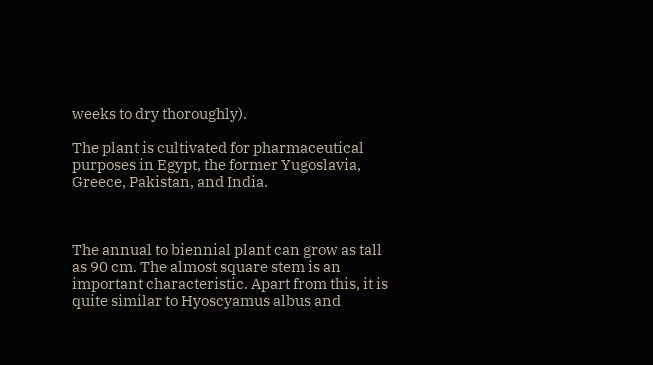weeks to dry thoroughly).

The plant is cultivated for pharmaceutical purposes in Egypt, the former Yugoslavia, Greece, Pakistan, and India.



The annual to biennial plant can grow as tall as 90 cm. The almost square stem is an important characteristic. Apart from this, it is quite similar to Hyoscyamus albus and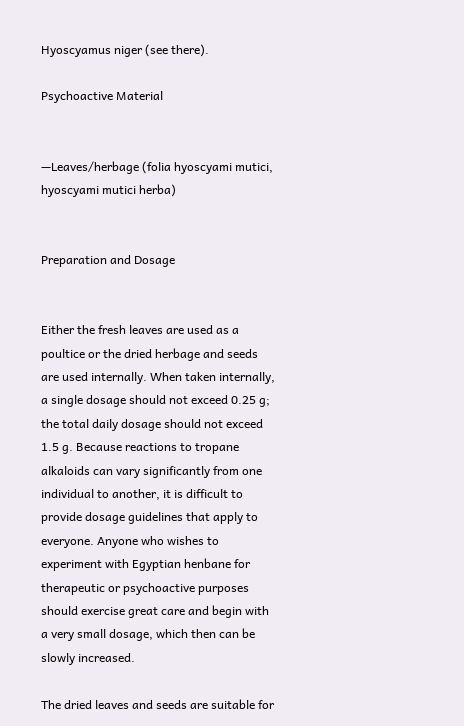Hyoscyamus niger (see there).

Psychoactive Material


—Leaves/herbage (folia hyoscyami mutici, hyoscyami mutici herba)


Preparation and Dosage


Either the fresh leaves are used as a poultice or the dried herbage and seeds are used internally. When taken internally, a single dosage should not exceed 0.25 g; the total daily dosage should not exceed 1.5 g. Because reactions to tropane alkaloids can vary significantly from one individual to another, it is difficult to provide dosage guidelines that apply to everyone. Anyone who wishes to experiment with Egyptian henbane for therapeutic or psychoactive purposes should exercise great care and begin with a very small dosage, which then can be slowly increased.

The dried leaves and seeds are suitable for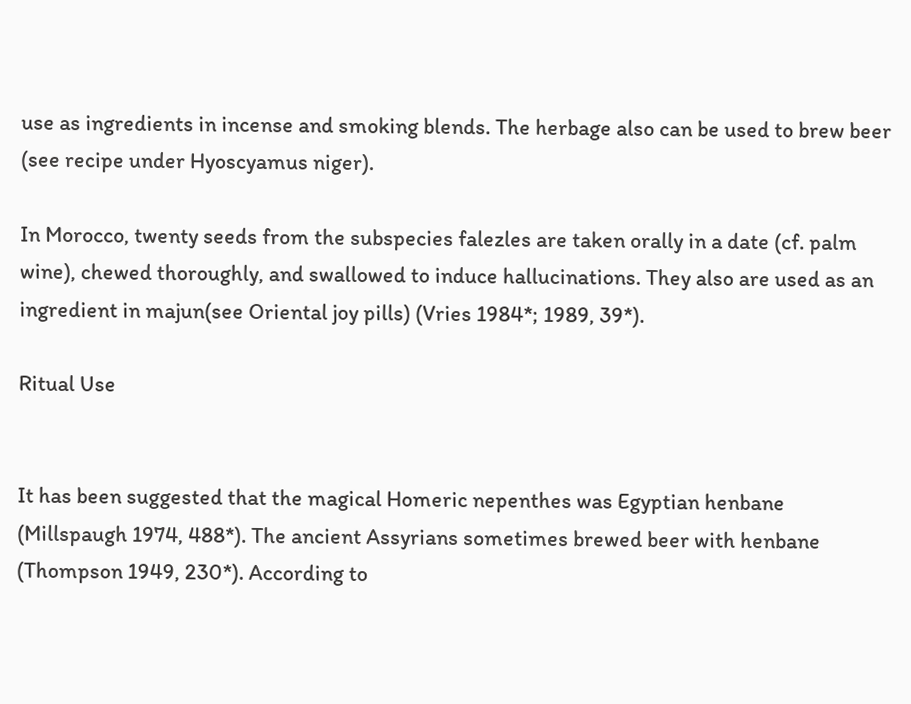use as ingredients in incense and smoking blends. The herbage also can be used to brew beer (see recipe under Hyoscyamus niger).

In Morocco, twenty seeds from the subspecies falezles are taken orally in a date (cf. palm wine), chewed thoroughly, and swallowed to induce hallucinations. They also are used as an ingredient in majun(see Oriental joy pills) (Vries 1984*; 1989, 39*).

Ritual Use


It has been suggested that the magical Homeric nepenthes was Egyptian henbane (Millspaugh 1974, 488*). The ancient Assyrians sometimes brewed beer with henbane (Thompson 1949, 230*). According to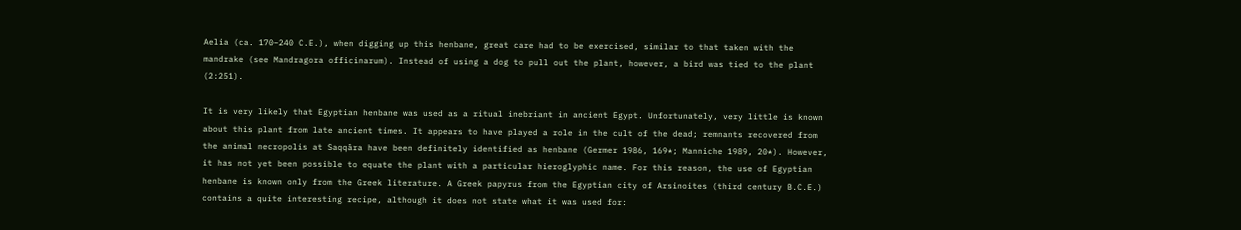Aelia (ca. 170–240 C.E.), when digging up this henbane, great care had to be exercised, similar to that taken with the mandrake (see Mandragora officinarum). Instead of using a dog to pull out the plant, however, a bird was tied to the plant (2:251).

It is very likely that Egyptian henbane was used as a ritual inebriant in ancient Egypt. Unfortunately, very little is known about this plant from late ancient times. It appears to have played a role in the cult of the dead; remnants recovered from the animal necropolis at Saqqâra have been definitely identified as henbane (Germer 1986, 169*; Manniche 1989, 20*). However, it has not yet been possible to equate the plant with a particular hieroglyphic name. For this reason, the use of Egyptian henbane is known only from the Greek literature. A Greek papyrus from the Egyptian city of Arsinoites (third century B.C.E.) contains a quite interesting recipe, although it does not state what it was used for: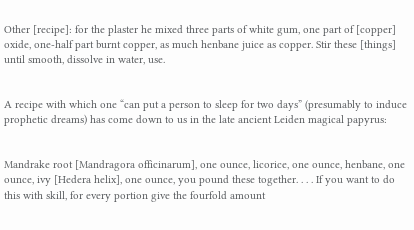Other [recipe]: for the plaster he mixed three parts of white gum, one part of [copper] oxide, one-half part burnt copper, as much henbane juice as copper. Stir these [things] until smooth, dissolve in water, use.


A recipe with which one “can put a person to sleep for two days” (presumably to induce prophetic dreams) has come down to us in the late ancient Leiden magical papyrus:


Mandrake root [Mandragora officinarum], one ounce, licorice, one ounce, henbane, one ounce, ivy [Hedera helix], one ounce, you pound these together. . . . If you want to do this with skill, for every portion give the fourfold amount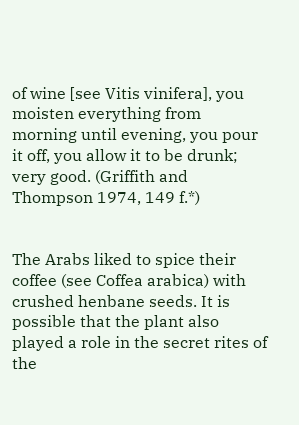of wine [see Vitis vinifera], you moisten everything from morning until evening, you pour it off, you allow it to be drunk; very good. (Griffith and Thompson 1974, 149 f.*)


The Arabs liked to spice their coffee (see Coffea arabica) with crushed henbane seeds. It is possible that the plant also played a role in the secret rites of the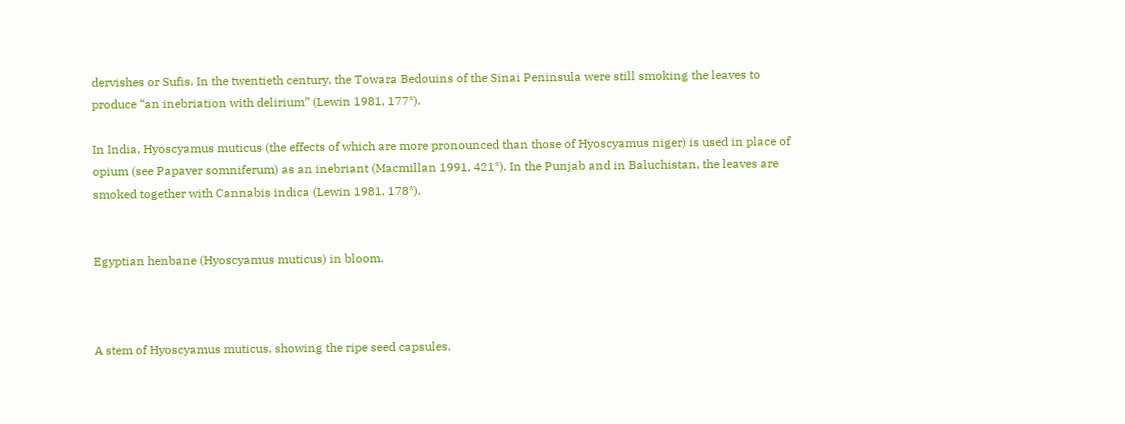dervishes or Sufis. In the twentieth century, the Towara Bedouins of the Sinai Peninsula were still smoking the leaves to produce “an inebriation with delirium” (Lewin 1981, 177*).

In India, Hyoscyamus muticus (the effects of which are more pronounced than those of Hyoscyamus niger) is used in place of opium (see Papaver somniferum) as an inebriant (Macmillan 1991, 421*). In the Punjab and in Baluchistan, the leaves are smoked together with Cannabis indica (Lewin 1981, 178*).


Egyptian henbane (Hyoscyamus muticus) in bloom.



A stem of Hyoscyamus muticus, showing the ripe seed capsules.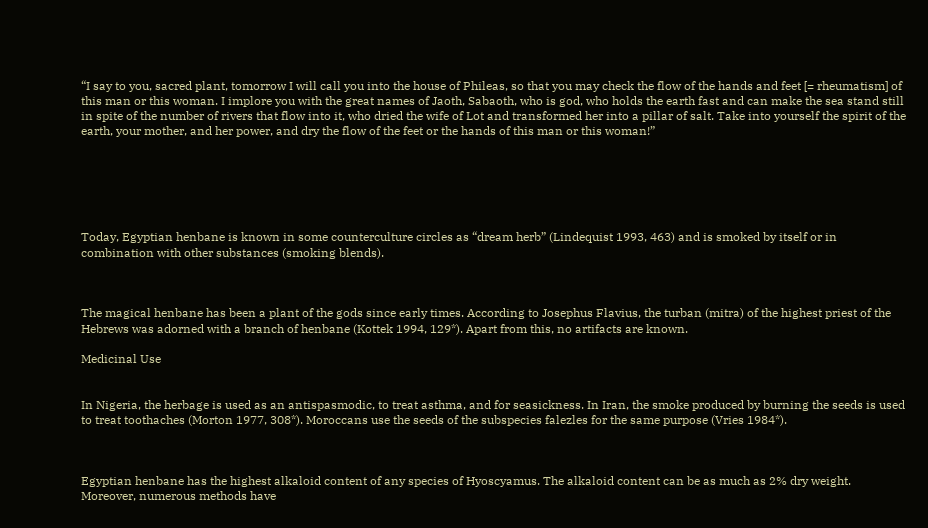“I say to you, sacred plant, tomorrow I will call you into the house of Phileas, so that you may check the flow of the hands and feet [= rheumatism] of this man or this woman. I implore you with the great names of Jaoth, Sabaoth, who is god, who holds the earth fast and can make the sea stand still in spite of the number of rivers that flow into it, who dried the wife of Lot and transformed her into a pillar of salt. Take into yourself the spirit of the earth, your mother, and her power, and dry the flow of the feet or the hands of this man or this woman!”






Today, Egyptian henbane is known in some counterculture circles as “dream herb” (Lindequist 1993, 463) and is smoked by itself or in combination with other substances (smoking blends).



The magical henbane has been a plant of the gods since early times. According to Josephus Flavius, the turban (mitra) of the highest priest of the Hebrews was adorned with a branch of henbane (Kottek 1994, 129*). Apart from this, no artifacts are known.

Medicinal Use


In Nigeria, the herbage is used as an antispasmodic, to treat asthma, and for seasickness. In Iran, the smoke produced by burning the seeds is used to treat toothaches (Morton 1977, 308*). Moroccans use the seeds of the subspecies falezles for the same purpose (Vries 1984*).



Egyptian henbane has the highest alkaloid content of any species of Hyoscyamus. The alkaloid content can be as much as 2% dry weight. Moreover, numerous methods have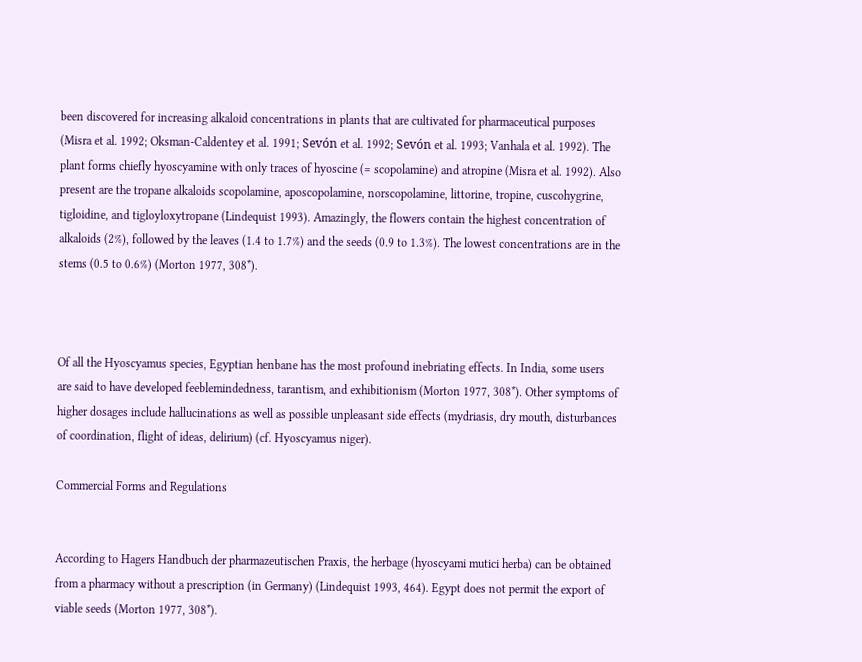been discovered for increasing alkaloid concentrations in plants that are cultivated for pharmaceutical purposes (Misra et al. 1992; Oksman-Caldentey et al. 1991; Sevón et al. 1992; Sevón et al. 1993; Vanhala et al. 1992). The plant forms chiefly hyoscyamine with only traces of hyoscine (= scopolamine) and atropine (Misra et al. 1992). Also present are the tropane alkaloids scopolamine, aposcopolamine, norscopolamine, littorine, tropine, cuscohygrine, tigloidine, and tigloyloxytropane (Lindequist 1993). Amazingly, the flowers contain the highest concentration of alkaloids (2%), followed by the leaves (1.4 to 1.7%) and the seeds (0.9 to 1.3%). The lowest concentrations are in the stems (0.5 to 0.6%) (Morton 1977, 308*).



Of all the Hyoscyamus species, Egyptian henbane has the most profound inebriating effects. In India, some users are said to have developed feeblemindedness, tarantism, and exhibitionism (Morton 1977, 308*). Other symptoms of higher dosages include hallucinations as well as possible unpleasant side effects (mydriasis, dry mouth, disturbances of coordination, flight of ideas, delirium) (cf. Hyoscyamus niger).

Commercial Forms and Regulations


According to Hagers Handbuch der pharmazeutischen Praxis, the herbage (hyoscyami mutici herba) can be obtained from a pharmacy without a prescription (in Germany) (Lindequist 1993, 464). Egypt does not permit the export of viable seeds (Morton 1977, 308*).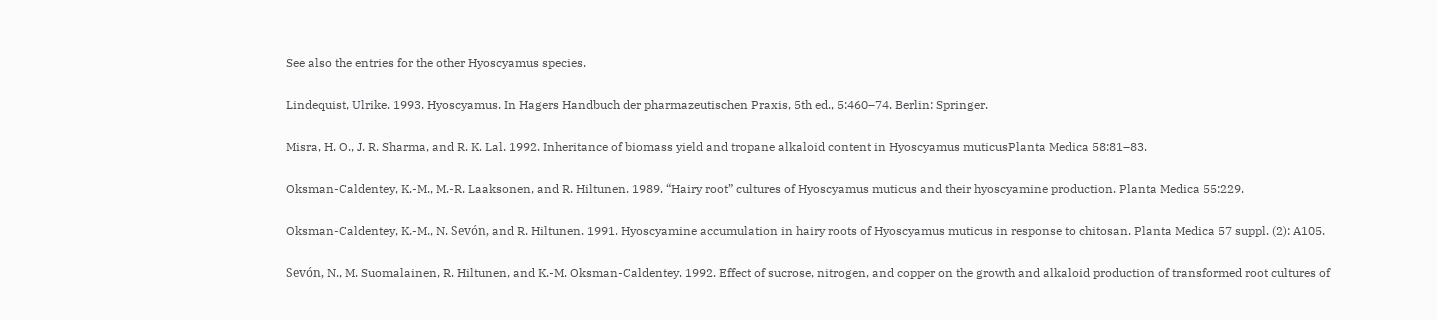See also the entries for the other Hyoscyamus species.


Lindequist, Ulrike. 1993. Hyoscyamus. In Hagers Handbuch der pharmazeutischen Praxis, 5th ed., 5:460–74. Berlin: Springer.


Misra, H. O., J. R. Sharma, and R. K. Lal. 1992. Inheritance of biomass yield and tropane alkaloid content in Hyoscyamus muticusPlanta Medica 58:81–83.


Oksman-Caldentey, K.-M., M.-R. Laaksonen, and R. Hiltunen. 1989. “Hairy root” cultures of Hyoscyamus muticus and their hyoscyamine production. Planta Medica 55:229.


Oksman-Caldentey, K.-M., N. Sevón, and R. Hiltunen. 1991. Hyoscyamine accumulation in hairy roots of Hyoscyamus muticus in response to chitosan. Planta Medica 57 suppl. (2): A105.


Sevón, N., M. Suomalainen, R. Hiltunen, and K.-M. Oksman-Caldentey. 1992. Effect of sucrose, nitrogen, and copper on the growth and alkaloid production of transformed root cultures of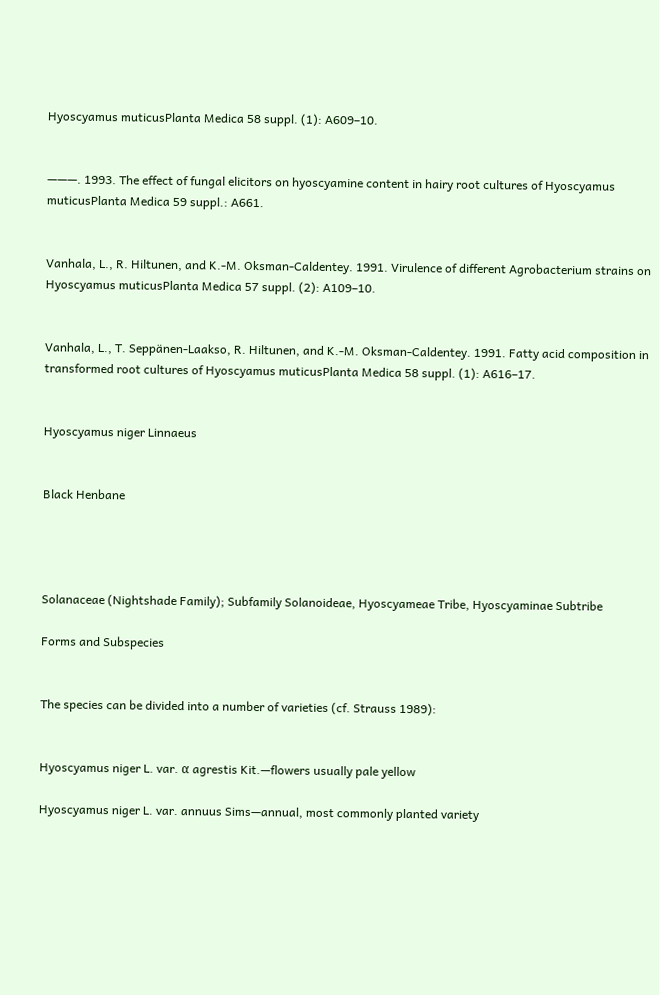Hyoscyamus muticusPlanta Medica 58 suppl. (1): A609–10.


———. 1993. The effect of fungal elicitors on hyoscyamine content in hairy root cultures of Hyoscyamus muticusPlanta Medica 59 suppl.: A661.


Vanhala, L., R. Hiltunen, and K.-M. Oksman-Caldentey. 1991. Virulence of different Agrobacterium strains on Hyoscyamus muticusPlanta Medica 57 suppl. (2): A109–10.


Vanhala, L., T. Seppänen-Laakso, R. Hiltunen, and K.-M. Oksman-Caldentey. 1991. Fatty acid composition in transformed root cultures of Hyoscyamus muticusPlanta Medica 58 suppl. (1): A616–17.


Hyoscyamus niger Linnaeus


Black Henbane




Solanaceae (Nightshade Family); Subfamily Solanoideae, Hyoscyameae Tribe, Hyoscyaminae Subtribe

Forms and Subspecies


The species can be divided into a number of varieties (cf. Strauss 1989):


Hyoscyamus niger L. var. α agrestis Kit.—flowers usually pale yellow

Hyoscyamus niger L. var. annuus Sims—annual, most commonly planted variety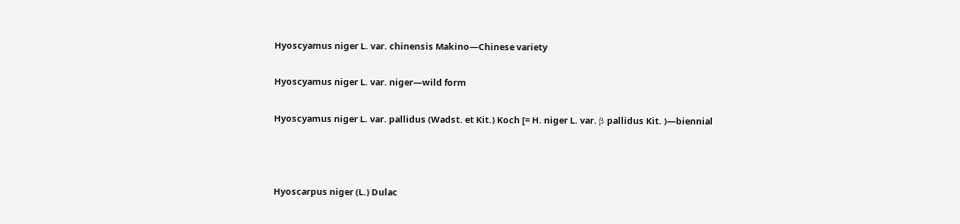Hyoscyamus niger L. var. chinensis Makino—Chinese variety

Hyoscyamus niger L. var. niger—wild form

Hyoscyamus niger L. var. pallidus (Wadst. et Kit.) Koch [= H. niger L. var. β pallidus Kit. )—biennial



Hyoscarpus niger (L.) Dulac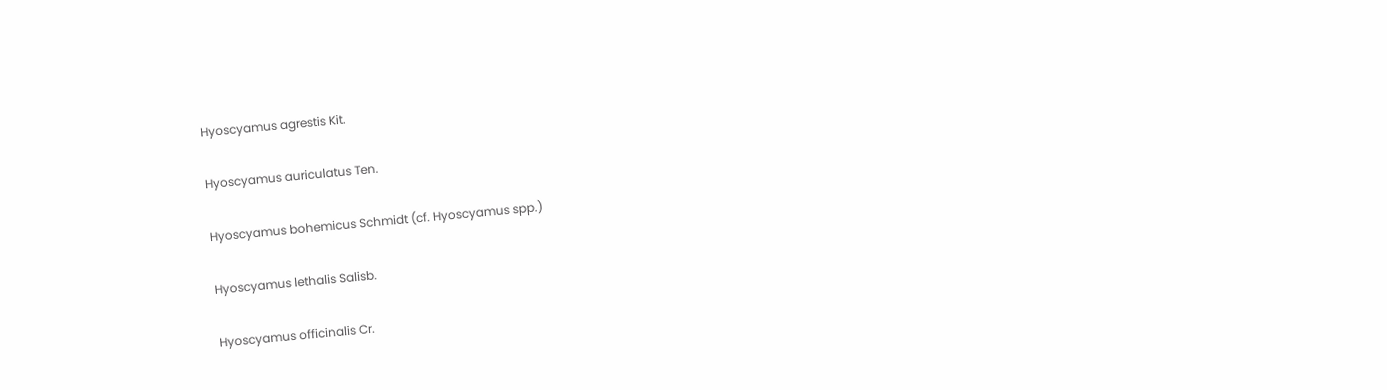Hyoscyamus agrestis Kit.

Hyoscyamus auriculatus Ten.

Hyoscyamus bohemicus Schmidt (cf. Hyoscyamus spp.)

Hyoscyamus lethalis Salisb.

Hyoscyamus officinalis Cr.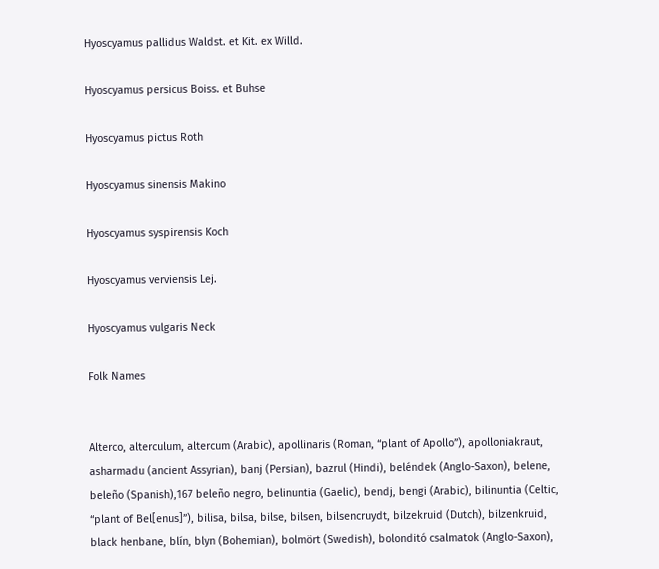Hyoscyamus pallidus Waldst. et Kit. ex Willd.

Hyoscyamus persicus Boiss. et Buhse

Hyoscyamus pictus Roth

Hyoscyamus sinensis Makino

Hyoscyamus syspirensis Koch

Hyoscyamus verviensis Lej.

Hyoscyamus vulgaris Neck

Folk Names


Alterco, alterculum, altercum (Arabic), apollinaris (Roman, “plant of Apollo”), apolloniakraut, asharmadu (ancient Assyrian), banj (Persian), bazrul (Hindi), beléndek (Anglo-Saxon), belene, beleño (Spanish),167 beleño negro, belinuntia (Gaelic), bendj, bengi (Arabic), bilinuntia (Celtic, “plant of Bel[enus]”), bilisa, bilsa, bilse, bilsen, bilsencruydt, bilzekruid (Dutch), bilzenkruid, black henbane, blín, blyn (Bohemian), bolmört (Swedish), bolonditó csalmatok (Anglo-Saxon),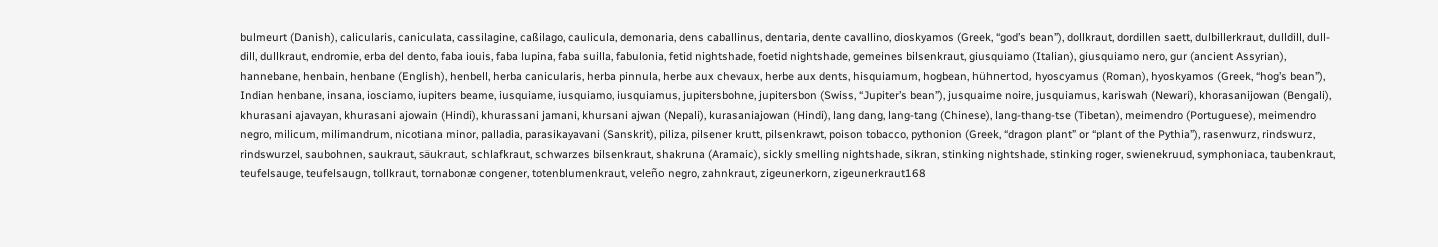bulmeurt (Danish), calicularis, caniculata, cassilagine, caßilago, caulicula, demonaria, dens caballinus, dentaria, dente cavallino, dioskyamos (Greek, “god’s bean”), dollkraut, dordillen saett, dulbillerkraut, dulldill, dull-dill, dullkraut, endromie, erba del dento, faba iouis, faba lupina, faba suilla, fabulonia, fetid nightshade, foetid nightshade, gemeines bilsenkraut, giusquiamo (Italian), giusquiamo nero, gur (ancient Assyrian), hannebane, henbain, henbane (English), henbell, herba canicularis, herba pinnula, herbe aux chevaux, herbe aux dents, hisquiamum, hogbean, hühnertod, hyoscyamus (Roman), hyoskyamos (Greek, “hog’s bean”), Indian henbane, insana, iosciamo, iupiters beame, iusquiame, iusquiamo, iusquiamus, jupitersbohne, jupitersbon (Swiss, “Jupiter’s bean”), jusquaime noire, jusquiamus, kariswah (Newari), khorasanijowan (Bengali), khurasani ajavayan, khurasani ajowain (Hindi), khurassani jamani, khursani ajwan (Nepali), kurasaniajowan (Hindi), lang dang, lang-tang (Chinese), lang-thang-tse (Tibetan), meimendro (Portuguese), meimendro negro, milicum, milimandrum, nicotiana minor, palladia, parasikayavani (Sanskrit), piliza, pilsener krutt, pilsenkrawt, poison tobacco, pythonion (Greek, “dragon plant” or “plant of the Pythia”), rasenwurz, rindswurz, rindswurzel, saubohnen, saukraut, säukraut, schlafkraut, schwarzes bilsenkraut, shakruna (Aramaic), sickly smelling nightshade, sikran, stinking nightshade, stinking roger, swienekruud, symphoniaca, taubenkraut, teufelsauge, teufelsaugn, tollkraut, tornabonæ congener, totenblumenkraut, veleño negro, zahnkraut, zigeunerkorn, zigeunerkraut168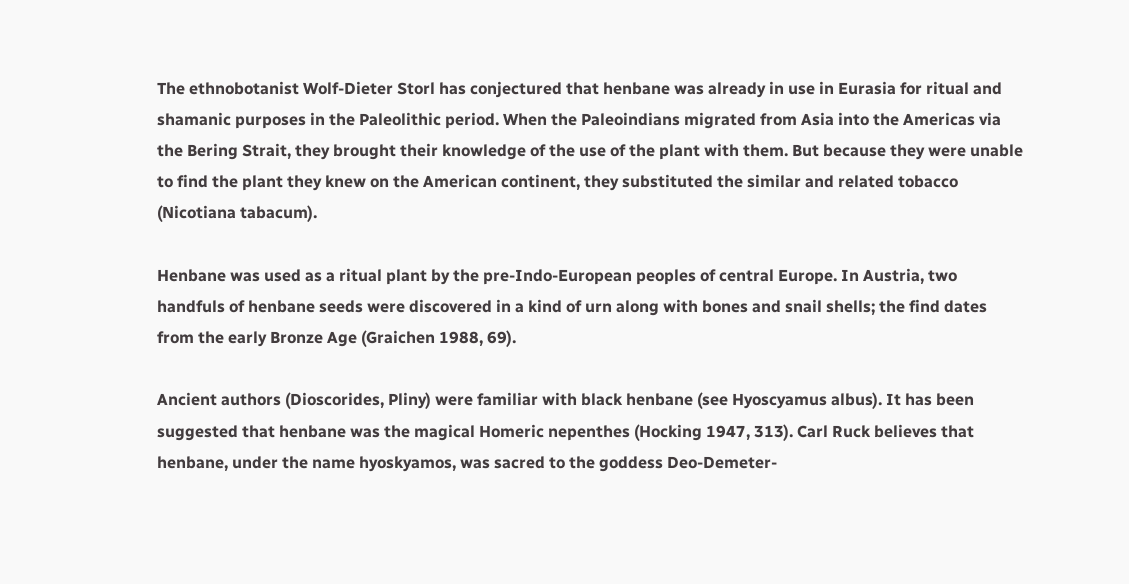The ethnobotanist Wolf-Dieter Storl has conjectured that henbane was already in use in Eurasia for ritual and shamanic purposes in the Paleolithic period. When the Paleoindians migrated from Asia into the Americas via the Bering Strait, they brought their knowledge of the use of the plant with them. But because they were unable to find the plant they knew on the American continent, they substituted the similar and related tobacco (Nicotiana tabacum).

Henbane was used as a ritual plant by the pre-Indo-European peoples of central Europe. In Austria, two handfuls of henbane seeds were discovered in a kind of urn along with bones and snail shells; the find dates from the early Bronze Age (Graichen 1988, 69).

Ancient authors (Dioscorides, Pliny) were familiar with black henbane (see Hyoscyamus albus). It has been suggested that henbane was the magical Homeric nepenthes (Hocking 1947, 313). Carl Ruck believes that henbane, under the name hyoskyamos, was sacred to the goddess Deo-Demeter-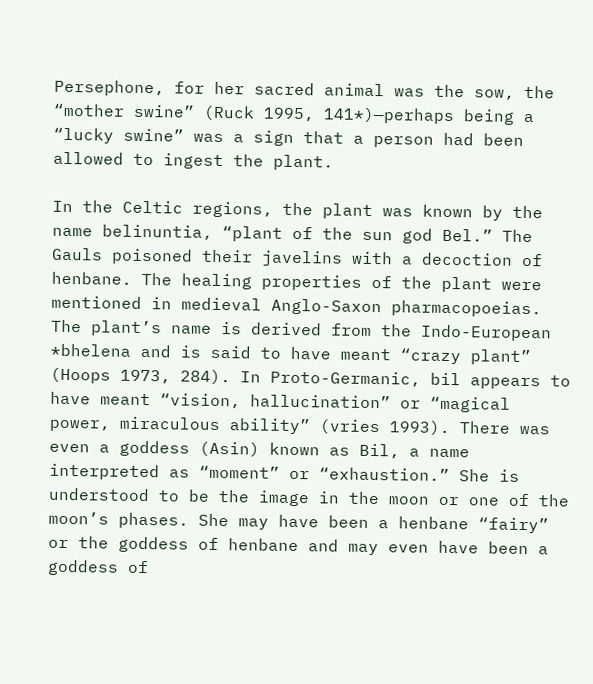Persephone, for her sacred animal was the sow, the “mother swine” (Ruck 1995, 141*)—perhaps being a “lucky swine” was a sign that a person had been allowed to ingest the plant.

In the Celtic regions, the plant was known by the name belinuntia, “plant of the sun god Bel.” The Gauls poisoned their javelins with a decoction of henbane. The healing properties of the plant were mentioned in medieval Anglo-Saxon pharmacopoeias. The plant’s name is derived from the Indo-European *bhelena and is said to have meant “crazy plant” (Hoops 1973, 284). In Proto-Germanic, bil appears to have meant “vision, hallucination” or “magical power, miraculous ability” (vries 1993). There was even a goddess (Asin) known as Bil, a name interpreted as “moment” or “exhaustion.” She is understood to be the image in the moon or one of the moon’s phases. She may have been a henbane “fairy” or the goddess of henbane and may even have been a goddess of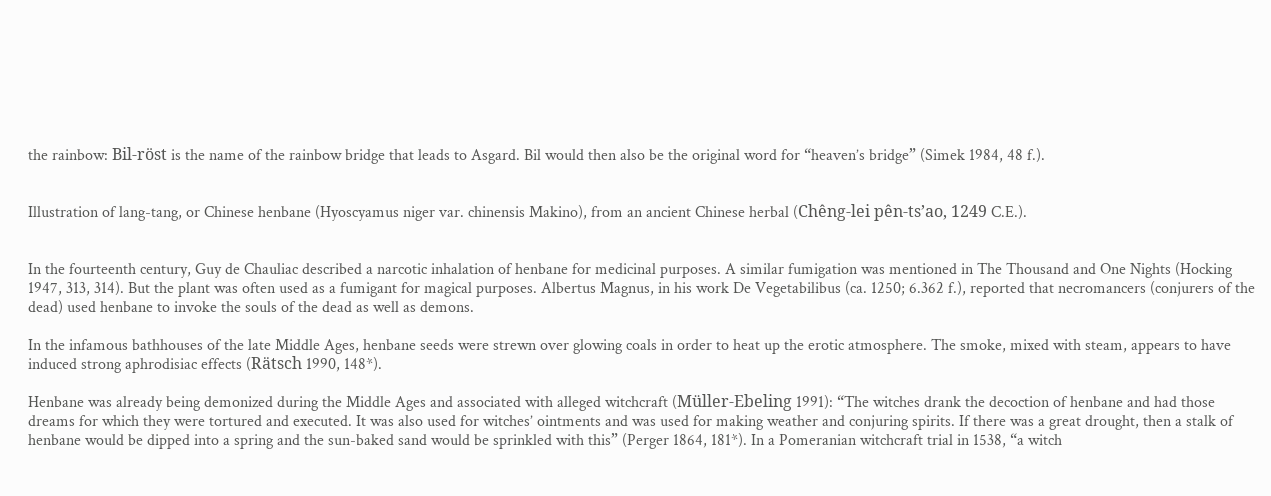the rainbow: Bil-röst is the name of the rainbow bridge that leads to Asgard. Bil would then also be the original word for “heaven’s bridge” (Simek 1984, 48 f.).


Illustration of lang-tang, or Chinese henbane (Hyoscyamus niger var. chinensis Makino), from an ancient Chinese herbal (Chêng-lei pên-ts’ao, 1249 C.E.).


In the fourteenth century, Guy de Chauliac described a narcotic inhalation of henbane for medicinal purposes. A similar fumigation was mentioned in The Thousand and One Nights (Hocking 1947, 313, 314). But the plant was often used as a fumigant for magical purposes. Albertus Magnus, in his work De Vegetabilibus (ca. 1250; 6.362 f.), reported that necromancers (conjurers of the dead) used henbane to invoke the souls of the dead as well as demons.

In the infamous bathhouses of the late Middle Ages, henbane seeds were strewn over glowing coals in order to heat up the erotic atmosphere. The smoke, mixed with steam, appears to have induced strong aphrodisiac effects (Rätsch 1990, 148*).

Henbane was already being demonized during the Middle Ages and associated with alleged witchcraft (Müller-Ebeling 1991): “The witches drank the decoction of henbane and had those dreams for which they were tortured and executed. It was also used for witches’ ointments and was used for making weather and conjuring spirits. If there was a great drought, then a stalk of henbane would be dipped into a spring and the sun-baked sand would be sprinkled with this” (Perger 1864, 181*). In a Pomeranian witchcraft trial in 1538, “a witch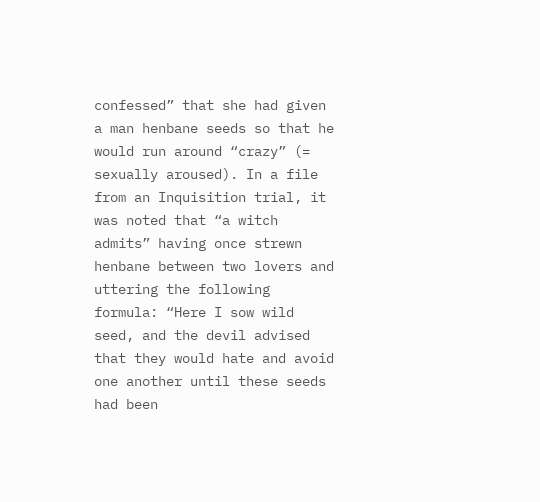confessed” that she had given a man henbane seeds so that he would run around “crazy” (= sexually aroused). In a file from an Inquisition trial, it was noted that “a witch admits” having once strewn henbane between two lovers and uttering the following formula: “Here I sow wild seed, and the devil advised that they would hate and avoid one another until these seeds had been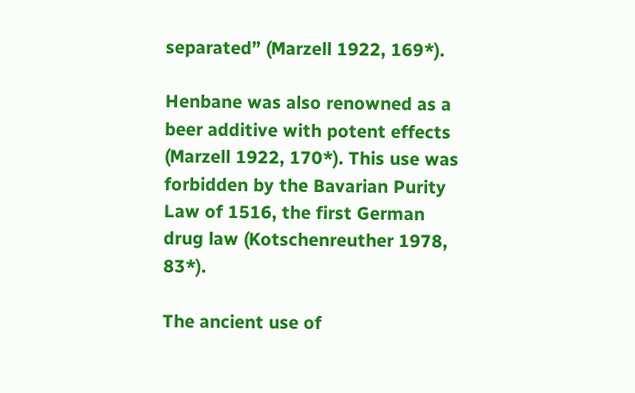separated” (Marzell 1922, 169*).

Henbane was also renowned as a beer additive with potent effects (Marzell 1922, 170*). This use was forbidden by the Bavarian Purity Law of 1516, the first German drug law (Kotschenreuther 1978, 83*).

The ancient use of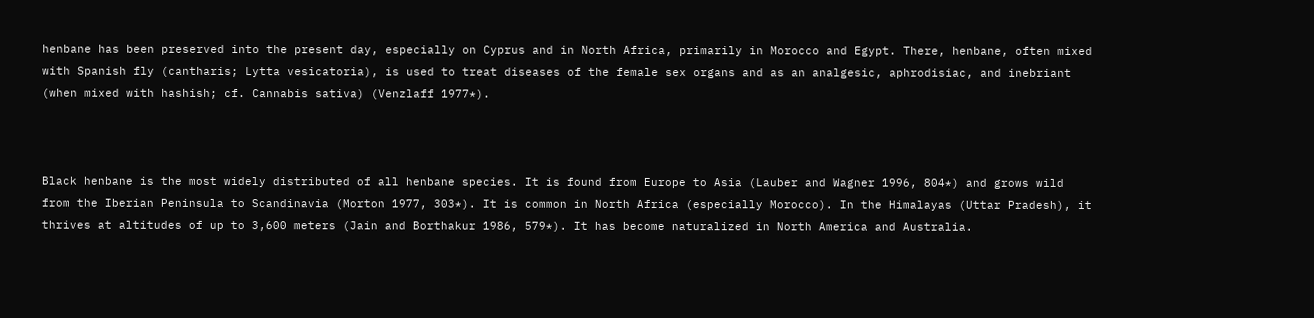henbane has been preserved into the present day, especially on Cyprus and in North Africa, primarily in Morocco and Egypt. There, henbane, often mixed with Spanish fly (cantharis; Lytta vesicatoria), is used to treat diseases of the female sex organs and as an analgesic, aphrodisiac, and inebriant (when mixed with hashish; cf. Cannabis sativa) (Venzlaff 1977*).



Black henbane is the most widely distributed of all henbane species. It is found from Europe to Asia (Lauber and Wagner 1996, 804*) and grows wild from the Iberian Peninsula to Scandinavia (Morton 1977, 303*). It is common in North Africa (especially Morocco). In the Himalayas (Uttar Pradesh), it thrives at altitudes of up to 3,600 meters (Jain and Borthakur 1986, 579*). It has become naturalized in North America and Australia.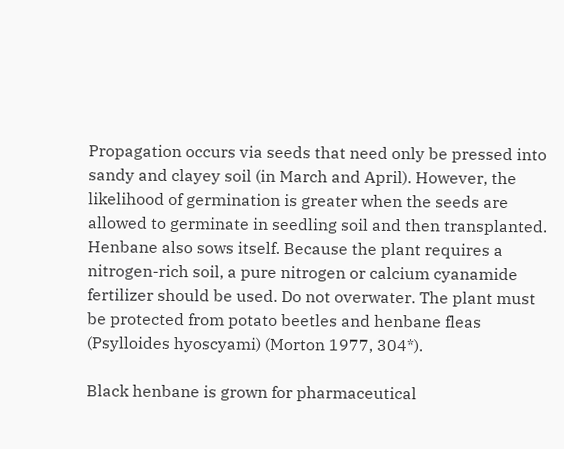Propagation occurs via seeds that need only be pressed into sandy and clayey soil (in March and April). However, the likelihood of germination is greater when the seeds are allowed to germinate in seedling soil and then transplanted. Henbane also sows itself. Because the plant requires a nitrogen-rich soil, a pure nitrogen or calcium cyanamide fertilizer should be used. Do not overwater. The plant must be protected from potato beetles and henbane fleas (Psylloides hyoscyami) (Morton 1977, 304*).

Black henbane is grown for pharmaceutical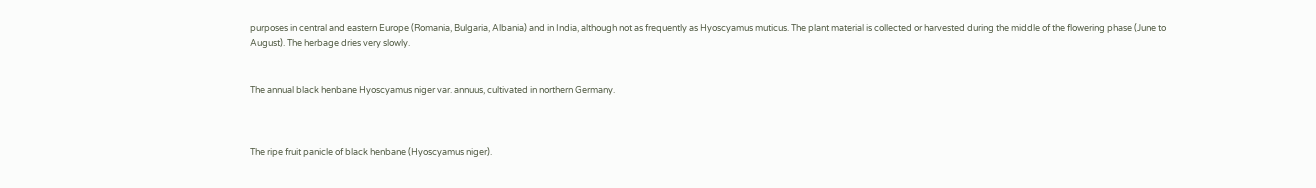purposes in central and eastern Europe (Romania, Bulgaria, Albania) and in India, although not as frequently as Hyoscyamus muticus. The plant material is collected or harvested during the middle of the flowering phase (June to August). The herbage dries very slowly.


The annual black henbane Hyoscyamus niger var. annuus, cultivated in northern Germany.



The ripe fruit panicle of black henbane (Hyoscyamus niger).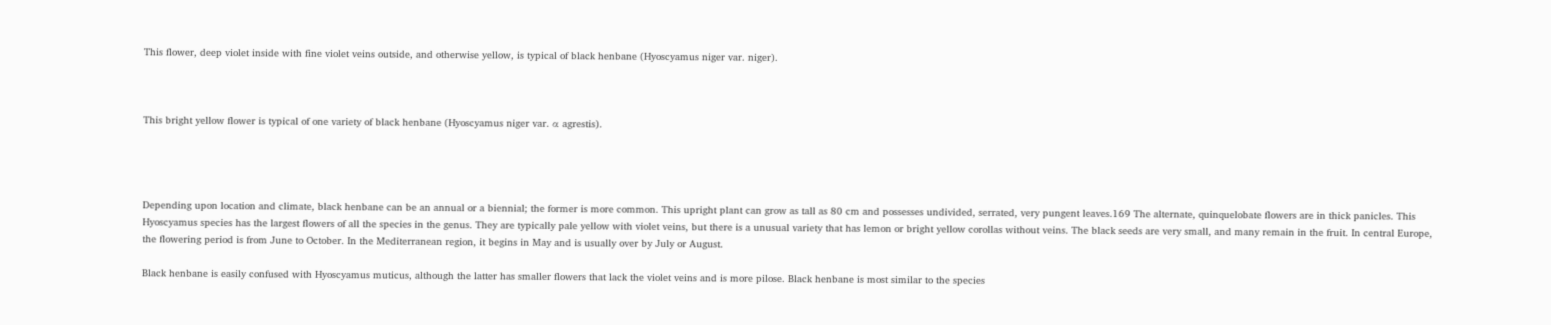This flower, deep violet inside with fine violet veins outside, and otherwise yellow, is typical of black henbane (Hyoscyamus niger var. niger).



This bright yellow flower is typical of one variety of black henbane (Hyoscyamus niger var. α agrestis).




Depending upon location and climate, black henbane can be an annual or a biennial; the former is more common. This upright plant can grow as tall as 80 cm and possesses undivided, serrated, very pungent leaves.169 The alternate, quinquelobate flowers are in thick panicles. This Hyoscyamus species has the largest flowers of all the species in the genus. They are typically pale yellow with violet veins, but there is a unusual variety that has lemon or bright yellow corollas without veins. The black seeds are very small, and many remain in the fruit. In central Europe, the flowering period is from June to October. In the Mediterranean region, it begins in May and is usually over by July or August.

Black henbane is easily confused with Hyoscyamus muticus, although the latter has smaller flowers that lack the violet veins and is more pilose. Black henbane is most similar to the species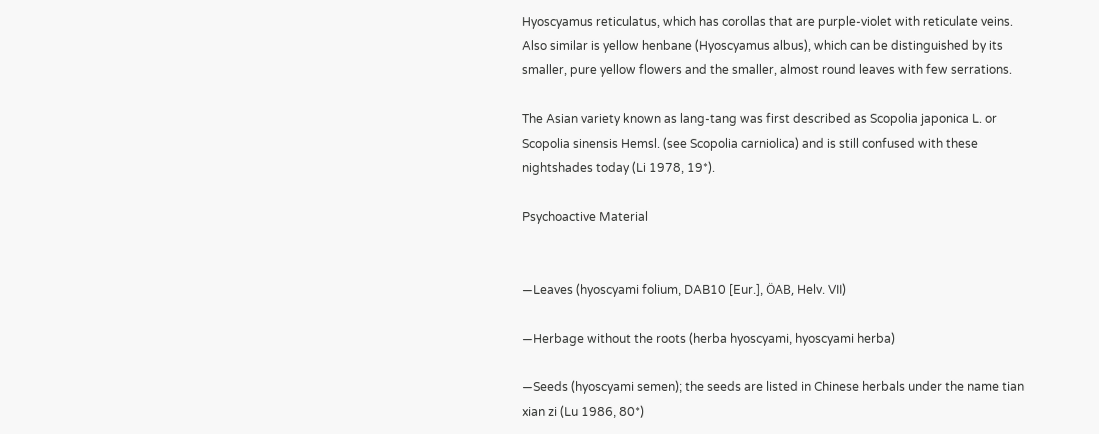Hyoscyamus reticulatus, which has corollas that are purple-violet with reticulate veins. Also similar is yellow henbane (Hyoscyamus albus), which can be distinguished by its smaller, pure yellow flowers and the smaller, almost round leaves with few serrations.

The Asian variety known as lang-tang was first described as Scopolia japonica L. or Scopolia sinensis Hemsl. (see Scopolia carniolica) and is still confused with these nightshades today (Li 1978, 19*).

Psychoactive Material


—Leaves (hyoscyami folium, DAB10 [Eur.], ÖAB, Helv. VII)

—Herbage without the roots (herba hyoscyami, hyoscyami herba)

—Seeds (hyoscyami semen); the seeds are listed in Chinese herbals under the name tian xian zi (Lu 1986, 80*)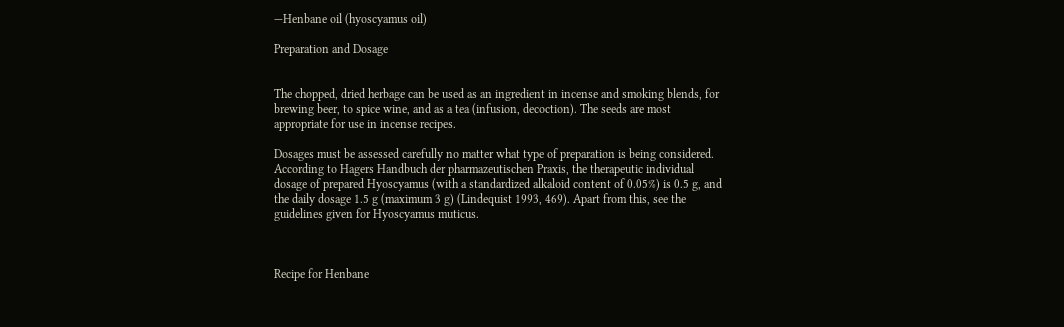—Henbane oil (hyoscyamus oil)

Preparation and Dosage


The chopped, dried herbage can be used as an ingredient in incense and smoking blends, for brewing beer, to spice wine, and as a tea (infusion, decoction). The seeds are most appropriate for use in incense recipes.

Dosages must be assessed carefully no matter what type of preparation is being considered. According to Hagers Handbuch der pharmazeutischen Praxis, the therapeutic individual dosage of prepared Hyoscyamus (with a standardized alkaloid content of 0.05%) is 0.5 g, and the daily dosage 1.5 g (maximum 3 g) (Lindequist 1993, 469). Apart from this, see the guidelines given for Hyoscyamus muticus.



Recipe for Henbane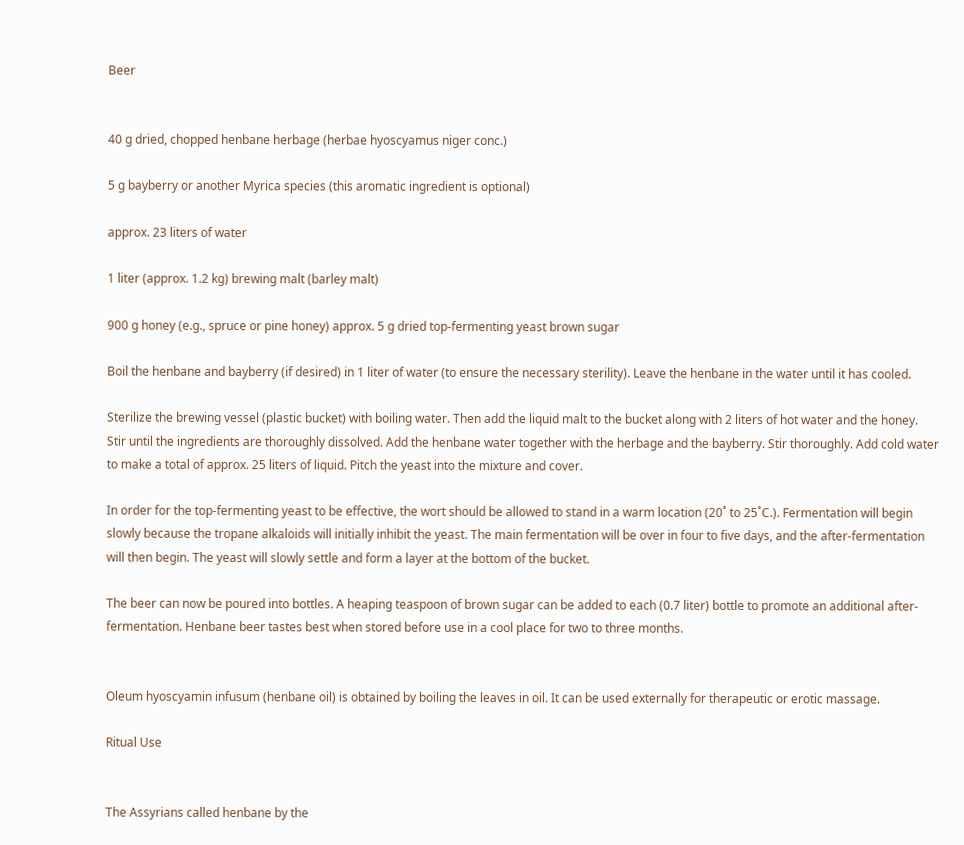Beer


40 g dried, chopped henbane herbage (herbae hyoscyamus niger conc.)

5 g bayberry or another Myrica species (this aromatic ingredient is optional)

approx. 23 liters of water

1 liter (approx. 1.2 kg) brewing malt (barley malt)

900 g honey (e.g., spruce or pine honey) approx. 5 g dried top-fermenting yeast brown sugar

Boil the henbane and bayberry (if desired) in 1 liter of water (to ensure the necessary sterility). Leave the henbane in the water until it has cooled.

Sterilize the brewing vessel (plastic bucket) with boiling water. Then add the liquid malt to the bucket along with 2 liters of hot water and the honey. Stir until the ingredients are thoroughly dissolved. Add the henbane water together with the herbage and the bayberry. Stir thoroughly. Add cold water to make a total of approx. 25 liters of liquid. Pitch the yeast into the mixture and cover.

In order for the top-fermenting yeast to be effective, the wort should be allowed to stand in a warm location (20˚ to 25˚C.). Fermentation will begin slowly because the tropane alkaloids will initially inhibit the yeast. The main fermentation will be over in four to five days, and the after-fermentation will then begin. The yeast will slowly settle and form a layer at the bottom of the bucket.

The beer can now be poured into bottles. A heaping teaspoon of brown sugar can be added to each (0.7 liter) bottle to promote an additional after-fermentation. Henbane beer tastes best when stored before use in a cool place for two to three months.


Oleum hyoscyamin infusum (henbane oil) is obtained by boiling the leaves in oil. It can be used externally for therapeutic or erotic massage.

Ritual Use


The Assyrians called henbane by the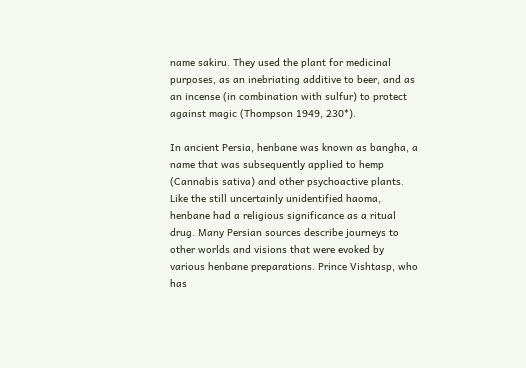name sakiru. They used the plant for medicinal purposes, as an inebriating additive to beer, and as an incense (in combination with sulfur) to protect against magic (Thompson 1949, 230*).

In ancient Persia, henbane was known as bangha, a name that was subsequently applied to hemp (Cannabis sativa) and other psychoactive plants. Like the still uncertainly unidentified haoma, henbane had a religious significance as a ritual drug. Many Persian sources describe journeys to other worlds and visions that were evoked by various henbane preparations. Prince Vishtasp, who has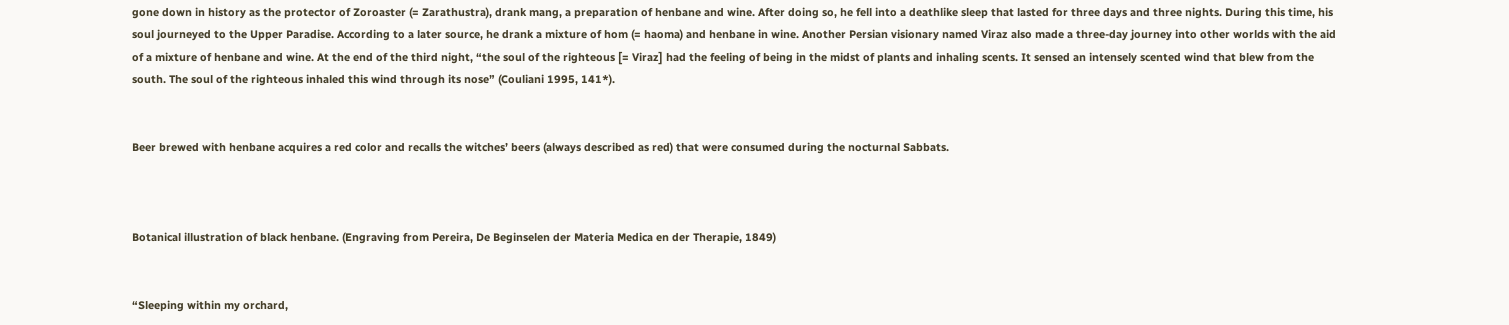gone down in history as the protector of Zoroaster (= Zarathustra), drank mang, a preparation of henbane and wine. After doing so, he fell into a deathlike sleep that lasted for three days and three nights. During this time, his soul journeyed to the Upper Paradise. According to a later source, he drank a mixture of hom (= haoma) and henbane in wine. Another Persian visionary named Viraz also made a three-day journey into other worlds with the aid of a mixture of henbane and wine. At the end of the third night, “the soul of the righteous [= Viraz] had the feeling of being in the midst of plants and inhaling scents. It sensed an intensely scented wind that blew from the south. The soul of the righteous inhaled this wind through its nose” (Couliani 1995, 141*).


Beer brewed with henbane acquires a red color and recalls the witches’ beers (always described as red) that were consumed during the nocturnal Sabbats.



Botanical illustration of black henbane. (Engraving from Pereira, De Beginselen der Materia Medica en der Therapie, 1849)


“Sleeping within my orchard,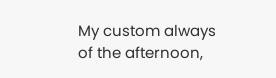My custom always of the afternoon,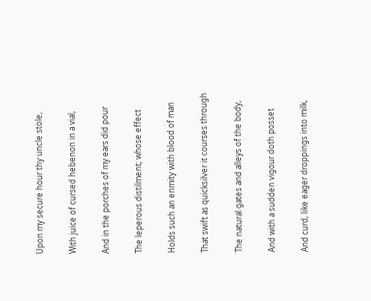Upon my secure hour thy uncle stole,

With juice of cursed hebenon in a vial,

And in the porches of my ears did pour

The leperous distilment; whose effect

Holds such an enmity with blood of man

That swift as quicksilver it courses through

The natural gates and alleys of the body,

And with a sudden vigour doth posset

And curd, like eager droppings into milk,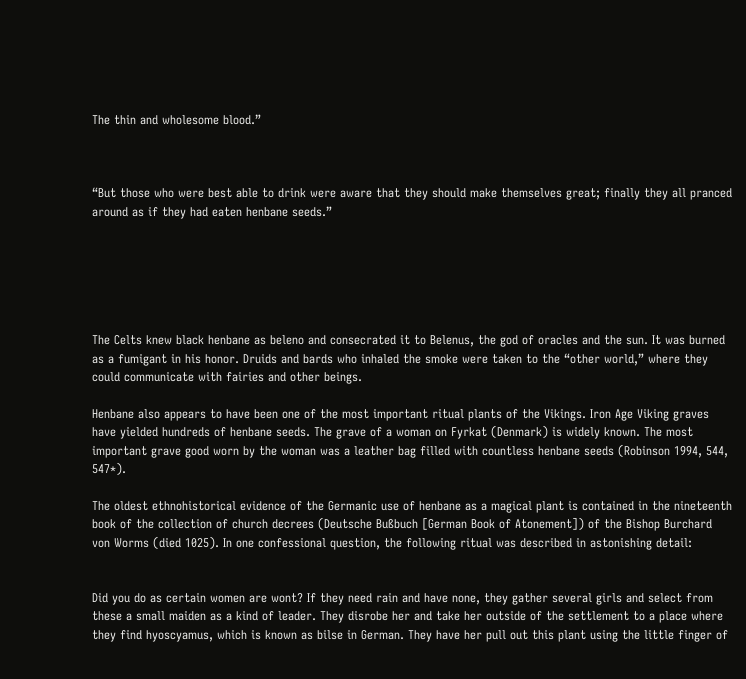The thin and wholesome blood.”



“But those who were best able to drink were aware that they should make themselves great; finally they all pranced around as if they had eaten henbane seeds.”






The Celts knew black henbane as beleno and consecrated it to Belenus, the god of oracles and the sun. It was burned as a fumigant in his honor. Druids and bards who inhaled the smoke were taken to the “other world,” where they could communicate with fairies and other beings.

Henbane also appears to have been one of the most important ritual plants of the Vikings. Iron Age Viking graves have yielded hundreds of henbane seeds. The grave of a woman on Fyrkat (Denmark) is widely known. The most important grave good worn by the woman was a leather bag filled with countless henbane seeds (Robinson 1994, 544, 547*).

The oldest ethnohistorical evidence of the Germanic use of henbane as a magical plant is contained in the nineteenth book of the collection of church decrees (Deutsche Bußbuch [German Book of Atonement]) of the Bishop Burchard von Worms (died 1025). In one confessional question, the following ritual was described in astonishing detail:


Did you do as certain women are wont? If they need rain and have none, they gather several girls and select from these a small maiden as a kind of leader. They disrobe her and take her outside of the settlement to a place where they find hyoscyamus, which is known as bilse in German. They have her pull out this plant using the little finger of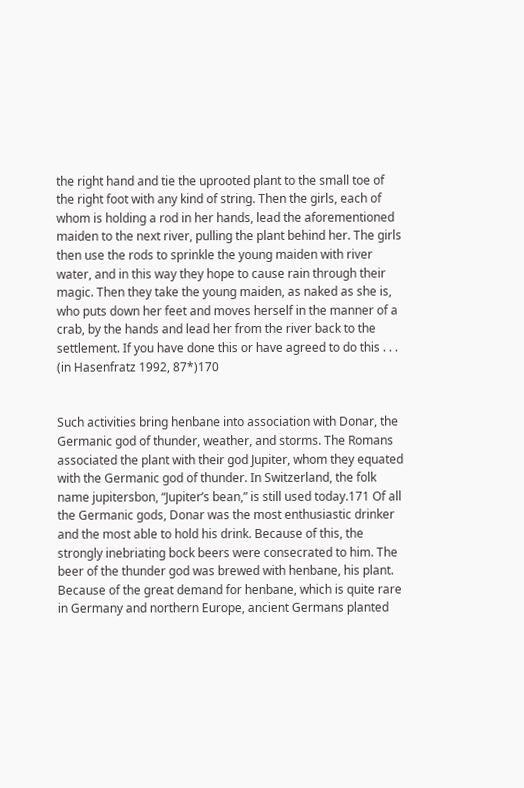the right hand and tie the uprooted plant to the small toe of the right foot with any kind of string. Then the girls, each of whom is holding a rod in her hands, lead the aforementioned maiden to the next river, pulling the plant behind her. The girls then use the rods to sprinkle the young maiden with river water, and in this way they hope to cause rain through their magic. Then they take the young maiden, as naked as she is, who puts down her feet and moves herself in the manner of a crab, by the hands and lead her from the river back to the settlement. If you have done this or have agreed to do this . . . (in Hasenfratz 1992, 87*)170


Such activities bring henbane into association with Donar, the Germanic god of thunder, weather, and storms. The Romans associated the plant with their god Jupiter, whom they equated with the Germanic god of thunder. In Switzerland, the folk name jupitersbon, “Jupiter’s bean,” is still used today.171 Of all the Germanic gods, Donar was the most enthusiastic drinker and the most able to hold his drink. Because of this, the strongly inebriating bock beers were consecrated to him. The beer of the thunder god was brewed with henbane, his plant. Because of the great demand for henbane, which is quite rare in Germany and northern Europe, ancient Germans planted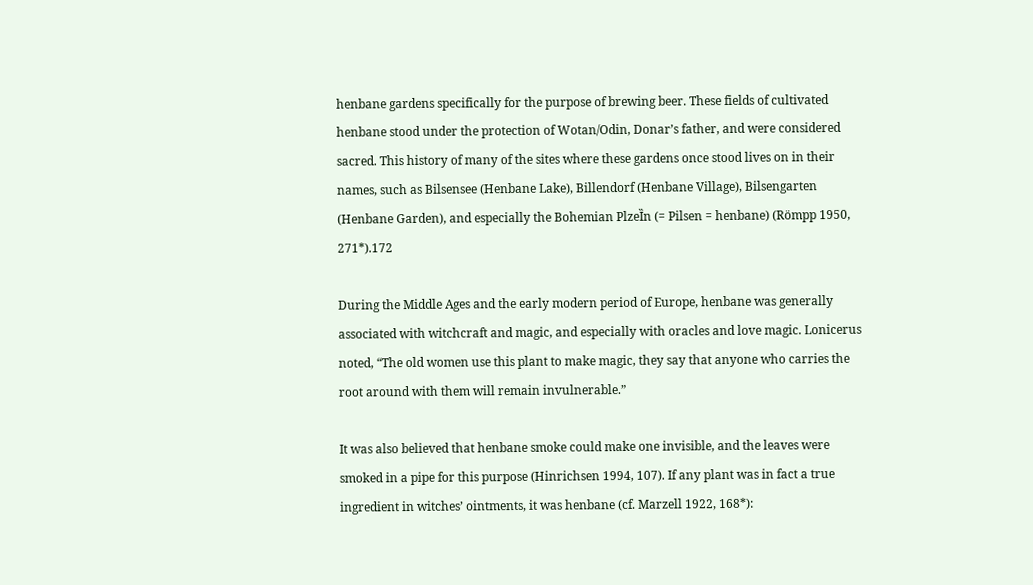henbane gardens specifically for the purpose of brewing beer. These fields of cultivated henbane stood under the protection of Wotan/Odin, Donar’s father, and were considered sacred. This history of many of the sites where these gardens once stood lives on in their names, such as Bilsensee (Henbane Lake), Billendorf (Henbane Village), Bilsengarten (Henbane Garden), and especially the Bohemian PlzeȈn (= Pilsen = henbane) (Römpp 1950, 271*).172

During the Middle Ages and the early modern period of Europe, henbane was generally associated with witchcraft and magic, and especially with oracles and love magic. Lonicerus noted, “The old women use this plant to make magic, they say that anyone who carries the root around with them will remain invulnerable.”

It was also believed that henbane smoke could make one invisible, and the leaves were smoked in a pipe for this purpose (Hinrichsen 1994, 107). If any plant was in fact a true ingredient in witches’ ointments, it was henbane (cf. Marzell 1922, 168*):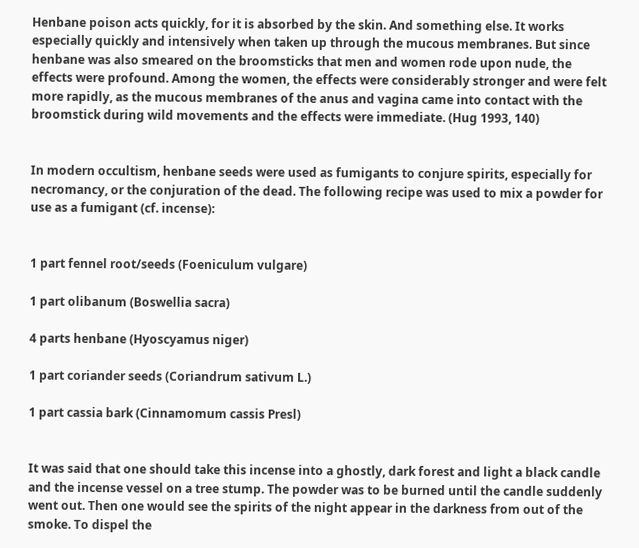Henbane poison acts quickly, for it is absorbed by the skin. And something else. It works especially quickly and intensively when taken up through the mucous membranes. But since henbane was also smeared on the broomsticks that men and women rode upon nude, the effects were profound. Among the women, the effects were considerably stronger and were felt more rapidly, as the mucous membranes of the anus and vagina came into contact with the broomstick during wild movements and the effects were immediate. (Hug 1993, 140)


In modern occultism, henbane seeds were used as fumigants to conjure spirits, especially for necromancy, or the conjuration of the dead. The following recipe was used to mix a powder for use as a fumigant (cf. incense):


1 part fennel root/seeds (Foeniculum vulgare)

1 part olibanum (Boswellia sacra)

4 parts henbane (Hyoscyamus niger)

1 part coriander seeds (Coriandrum sativum L.)

1 part cassia bark (Cinnamomum cassis Presl)


It was said that one should take this incense into a ghostly, dark forest and light a black candle and the incense vessel on a tree stump. The powder was to be burned until the candle suddenly went out. Then one would see the spirits of the night appear in the darkness from out of the smoke. To dispel the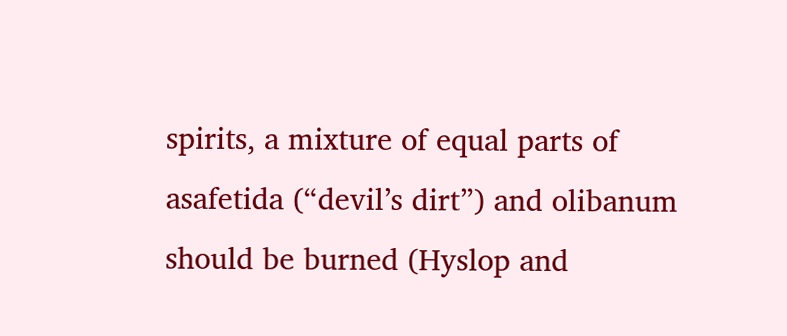spirits, a mixture of equal parts of asafetida (“devil’s dirt”) and olibanum should be burned (Hyslop and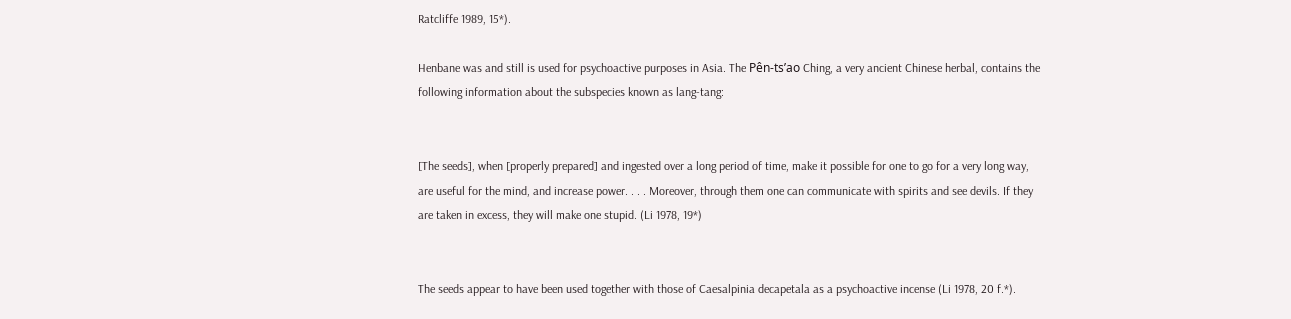Ratcliffe 1989, 15*).

Henbane was and still is used for psychoactive purposes in Asia. The Pên-ts’ao Ching, a very ancient Chinese herbal, contains the following information about the subspecies known as lang-tang:


[The seeds], when [properly prepared] and ingested over a long period of time, make it possible for one to go for a very long way, are useful for the mind, and increase power. . . . Moreover, through them one can communicate with spirits and see devils. If they are taken in excess, they will make one stupid. (Li 1978, 19*)


The seeds appear to have been used together with those of Caesalpinia decapetala as a psychoactive incense (Li 1978, 20 f.*).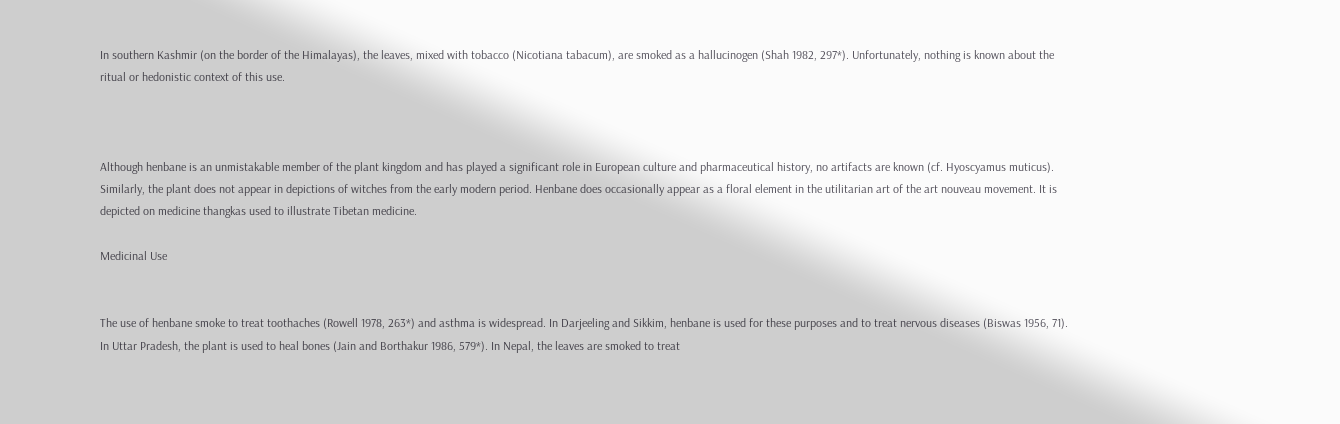In southern Kashmir (on the border of the Himalayas), the leaves, mixed with tobacco (Nicotiana tabacum), are smoked as a hallucinogen (Shah 1982, 297*). Unfortunately, nothing is known about the ritual or hedonistic context of this use.



Although henbane is an unmistakable member of the plant kingdom and has played a significant role in European culture and pharmaceutical history, no artifacts are known (cf. Hyoscyamus muticus). Similarly, the plant does not appear in depictions of witches from the early modern period. Henbane does occasionally appear as a floral element in the utilitarian art of the art nouveau movement. It is depicted on medicine thangkas used to illustrate Tibetan medicine.

Medicinal Use


The use of henbane smoke to treat toothaches (Rowell 1978, 263*) and asthma is widespread. In Darjeeling and Sikkim, henbane is used for these purposes and to treat nervous diseases (Biswas 1956, 71). In Uttar Pradesh, the plant is used to heal bones (Jain and Borthakur 1986, 579*). In Nepal, the leaves are smoked to treat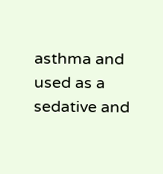asthma and used as a sedative and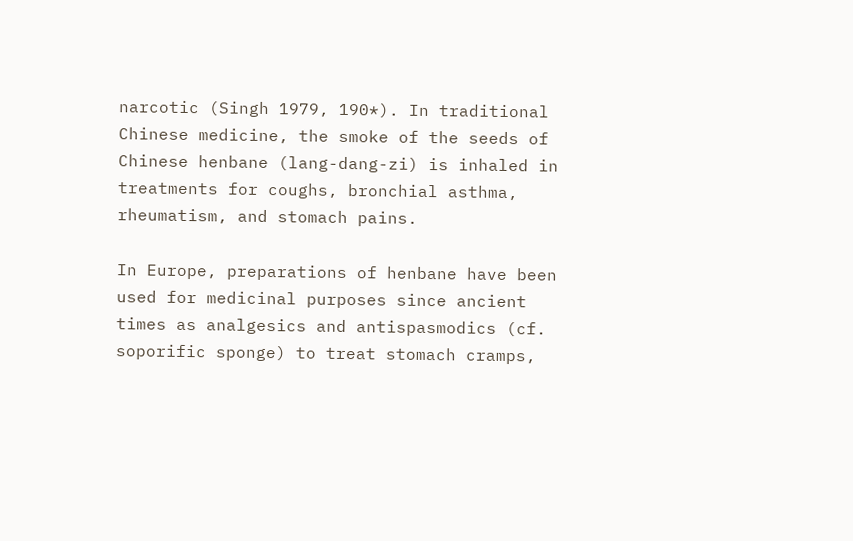narcotic (Singh 1979, 190*). In traditional Chinese medicine, the smoke of the seeds of Chinese henbane (lang-dang-zi) is inhaled in treatments for coughs, bronchial asthma, rheumatism, and stomach pains.

In Europe, preparations of henbane have been used for medicinal purposes since ancient times as analgesics and antispasmodics (cf. soporific sponge) to treat stomach cramps,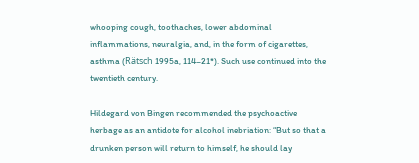whooping cough, toothaches, lower abdominal inflammations, neuralgia, and, in the form of cigarettes, asthma (Rätsch 1995a, 114–21*). Such use continued into the twentieth century.

Hildegard von Bingen recommended the psychoactive herbage as an antidote for alcohol inebriation: “But so that a drunken person will return to himself, he should lay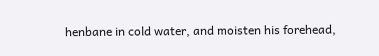henbane in cold water, and moisten his forehead,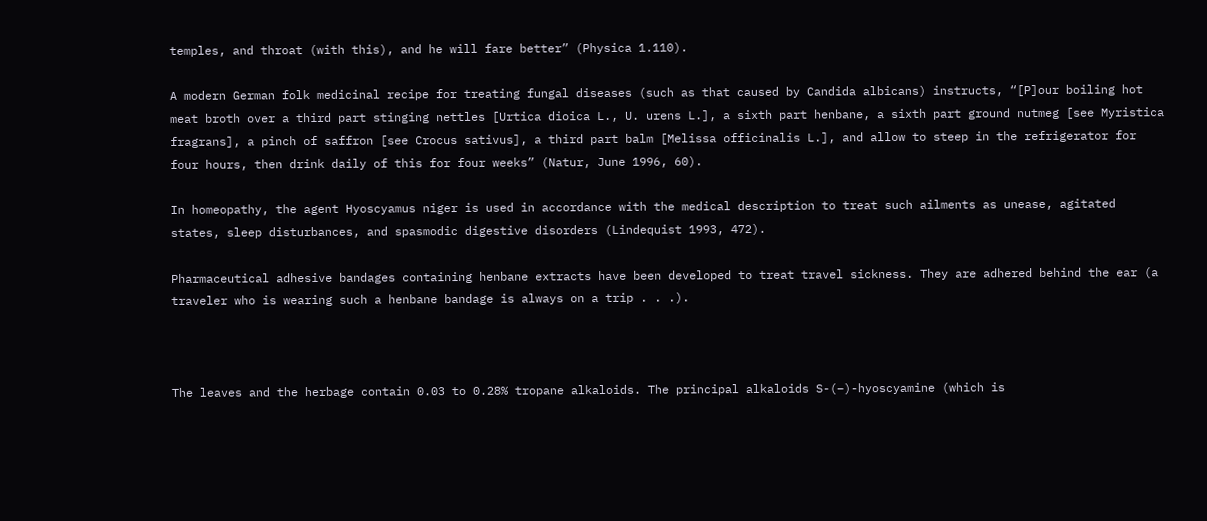temples, and throat (with this), and he will fare better” (Physica 1.110).

A modern German folk medicinal recipe for treating fungal diseases (such as that caused by Candida albicans) instructs, “[P]our boiling hot meat broth over a third part stinging nettles [Urtica dioica L., U. urens L.], a sixth part henbane, a sixth part ground nutmeg [see Myristica fragrans], a pinch of saffron [see Crocus sativus], a third part balm [Melissa officinalis L.], and allow to steep in the refrigerator for four hours, then drink daily of this for four weeks” (Natur, June 1996, 60).

In homeopathy, the agent Hyoscyamus niger is used in accordance with the medical description to treat such ailments as unease, agitated states, sleep disturbances, and spasmodic digestive disorders (Lindequist 1993, 472).

Pharmaceutical adhesive bandages containing henbane extracts have been developed to treat travel sickness. They are adhered behind the ear (a traveler who is wearing such a henbane bandage is always on a trip . . .).



The leaves and the herbage contain 0.03 to 0.28% tropane alkaloids. The principal alkaloids S-(–)-hyoscyamine (which is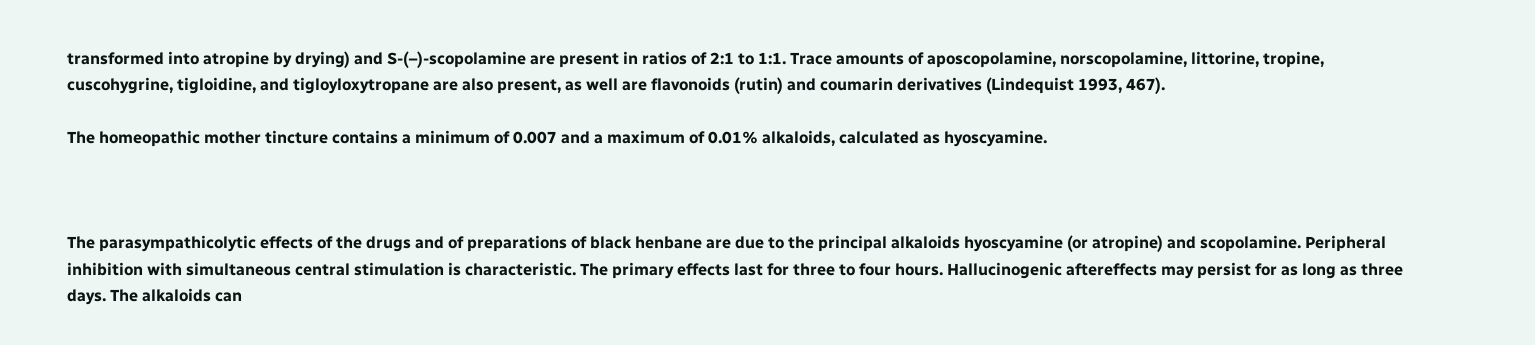transformed into atropine by drying) and S-(–)-scopolamine are present in ratios of 2:1 to 1:1. Trace amounts of aposcopolamine, norscopolamine, littorine, tropine, cuscohygrine, tigloidine, and tigloyloxytropane are also present, as well are flavonoids (rutin) and coumarin derivatives (Lindequist 1993, 467).

The homeopathic mother tincture contains a minimum of 0.007 and a maximum of 0.01% alkaloids, calculated as hyoscyamine.



The parasympathicolytic effects of the drugs and of preparations of black henbane are due to the principal alkaloids hyoscyamine (or atropine) and scopolamine. Peripheral inhibition with simultaneous central stimulation is characteristic. The primary effects last for three to four hours. Hallucinogenic aftereffects may persist for as long as three days. The alkaloids can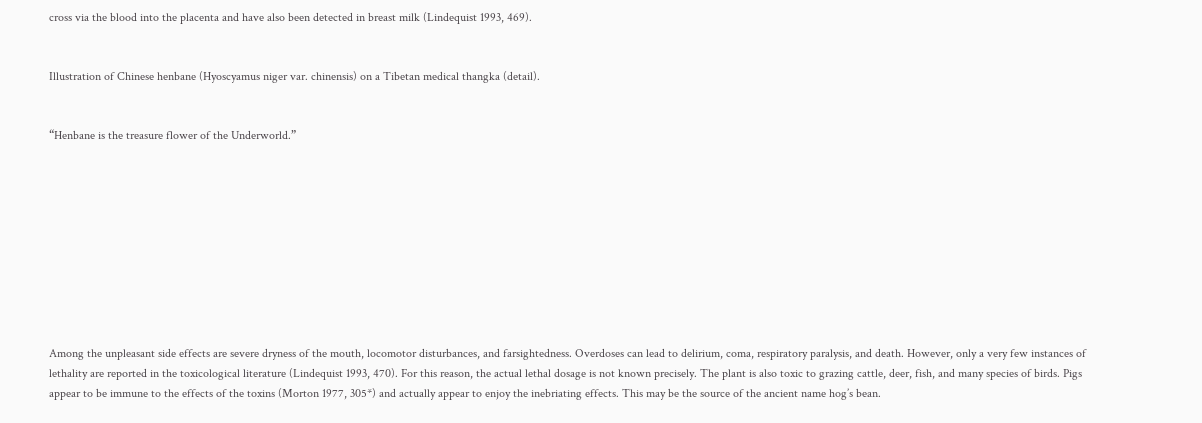cross via the blood into the placenta and have also been detected in breast milk (Lindequist 1993, 469).


Illustration of Chinese henbane (Hyoscyamus niger var. chinensis) on a Tibetan medical thangka (detail).


“Henbane is the treasure flower of the Underworld.”










Among the unpleasant side effects are severe dryness of the mouth, locomotor disturbances, and farsightedness. Overdoses can lead to delirium, coma, respiratory paralysis, and death. However, only a very few instances of lethality are reported in the toxicological literature (Lindequist 1993, 470). For this reason, the actual lethal dosage is not known precisely. The plant is also toxic to grazing cattle, deer, fish, and many species of birds. Pigs appear to be immune to the effects of the toxins (Morton 1977, 305*) and actually appear to enjoy the inebriating effects. This may be the source of the ancient name hog’s bean.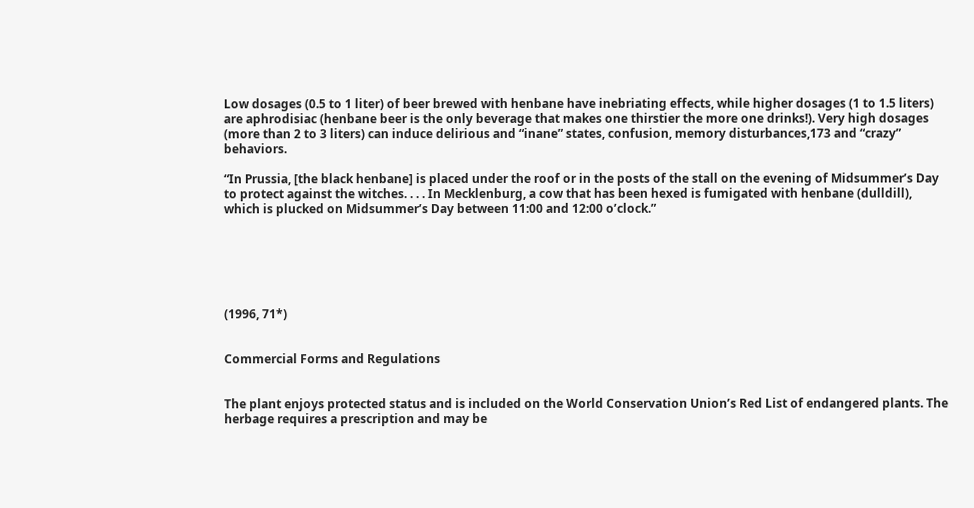Low dosages (0.5 to 1 liter) of beer brewed with henbane have inebriating effects, while higher dosages (1 to 1.5 liters) are aphrodisiac (henbane beer is the only beverage that makes one thirstier the more one drinks!). Very high dosages (more than 2 to 3 liters) can induce delirious and “inane” states, confusion, memory disturbances,173 and “crazy” behaviors.

“In Prussia, [the black henbane] is placed under the roof or in the posts of the stall on the evening of Midsummer’s Day to protect against the witches. . . . In Mecklenburg, a cow that has been hexed is fumigated with henbane (dulldill), which is plucked on Midsummer’s Day between 11:00 and 12:00 o’clock.”






(1996, 71*)


Commercial Forms and Regulations


The plant enjoys protected status and is included on the World Conservation Union’s Red List of endangered plants. The herbage requires a prescription and may be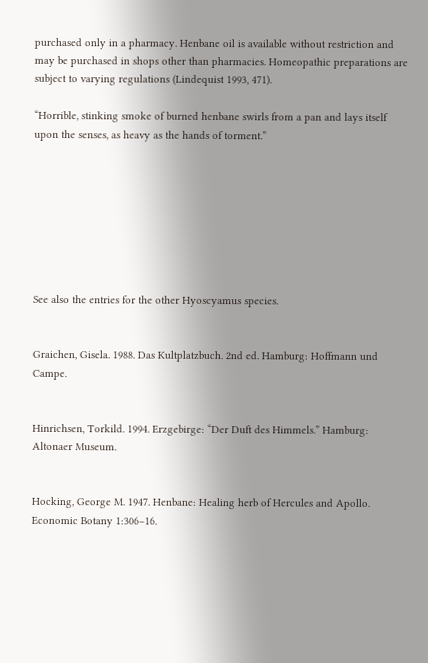purchased only in a pharmacy. Henbane oil is available without restriction and may be purchased in shops other than pharmacies. Homeopathic preparations are subject to varying regulations (Lindequist 1993, 471).

“Horrible, stinking smoke of burned henbane swirls from a pan and lays itself upon the senses, as heavy as the hands of torment.”








See also the entries for the other Hyoscyamus species.


Graichen, Gisela. 1988. Das Kultplatzbuch. 2nd ed. Hamburg: Hoffmann und Campe.


Hinrichsen, Torkild. 1994. Erzgebirge: “Der Duft des Himmels.” Hamburg: Altonaer Museum.


Hocking, George M. 1947. Henbane: Healing herb of Hercules and Apollo. Economic Botany 1:306–16.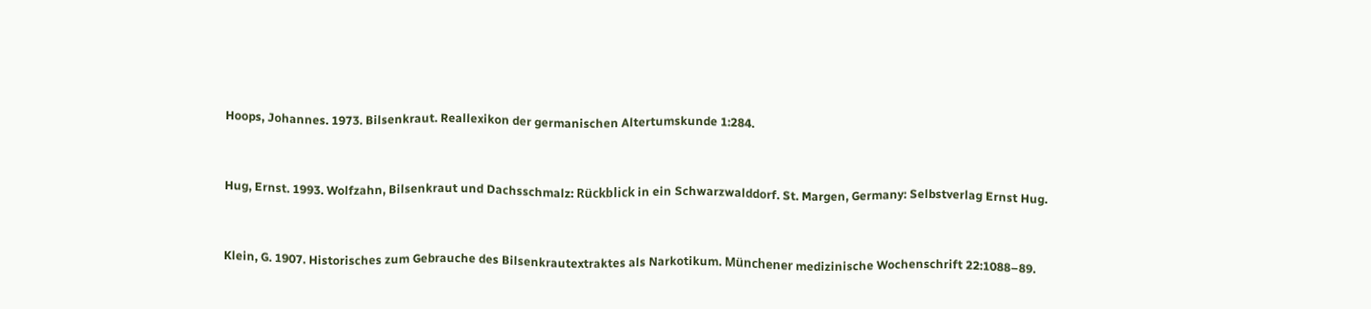Hoops, Johannes. 1973. Bilsenkraut. Reallexikon der germanischen Altertumskunde 1:284.


Hug, Ernst. 1993. Wolfzahn, Bilsenkraut und Dachsschmalz: Rückblick in ein Schwarzwalddorf. St. Margen, Germany: Selbstverlag Ernst Hug.


Klein, G. 1907. Historisches zum Gebrauche des Bilsenkrautextraktes als Narkotikum. Münchener medizinische Wochenschrift 22:1088–89.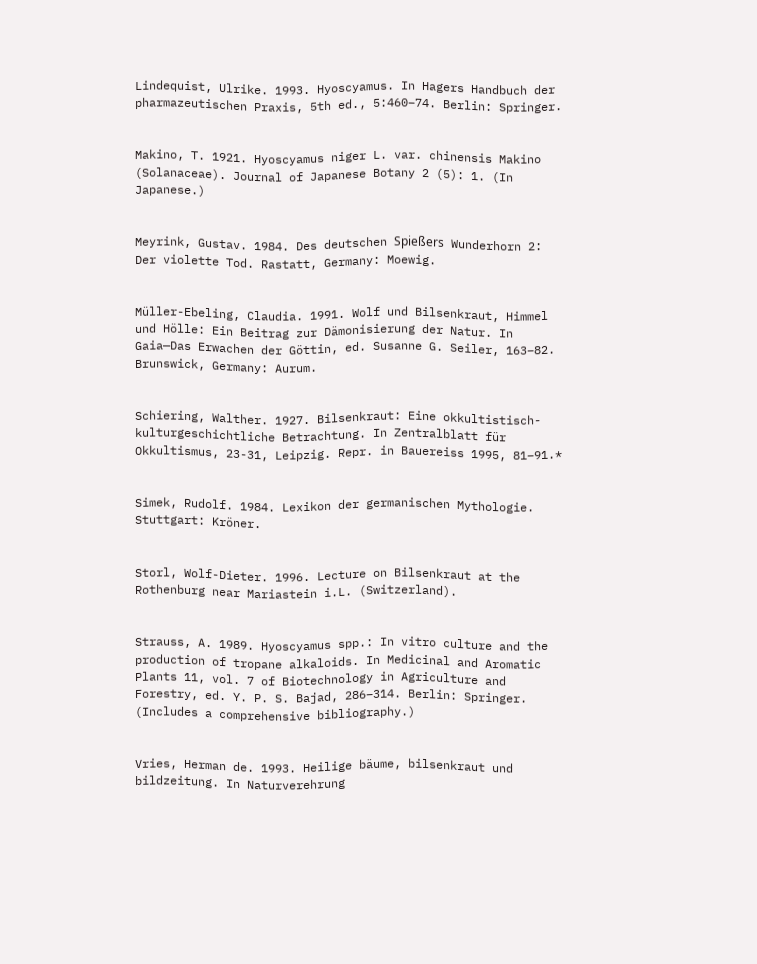Lindequist, Ulrike. 1993. Hyoscyamus. In Hagers Handbuch der pharmazeutischen Praxis, 5th ed., 5:460–74. Berlin: Springer.


Makino, T. 1921. Hyoscyamus niger L. var. chinensis Makino (Solanaceae). Journal of Japanese Botany 2 (5): 1. (In Japanese.)


Meyrink, Gustav. 1984. Des deutschen Spießers Wunderhorn 2: Der violette Tod. Rastatt, Germany: Moewig.


Müller-Ebeling, Claudia. 1991. Wolf und Bilsenkraut, Himmel und Hölle: Ein Beitrag zur Dämonisierung der Natur. In Gaia—Das Erwachen der Göttin, ed. Susanne G. Seiler, 163–82. Brunswick, Germany: Aurum.


Schiering, Walther. 1927. Bilsenkraut: Eine okkultistisch-kulturgeschichtliche Betrachtung. In Zentralblatt für Okkultismus, 23-31, Leipzig. Repr. in Bauereiss 1995, 81–91.*


Simek, Rudolf. 1984. Lexikon der germanischen Mythologie. Stuttgart: Kröner.


Storl, Wolf-Dieter. 1996. Lecture on Bilsenkraut at the Rothenburg near Mariastein i.L. (Switzerland).


Strauss, A. 1989. Hyoscyamus spp.: In vitro culture and the production of tropane alkaloids. In Medicinal and Aromatic Plants 11, vol. 7 of Biotechnology in Agriculture and Forestry, ed. Y. P. S. Bajad, 286–314. Berlin: Springer. (Includes a comprehensive bibliography.)


Vries, Herman de. 1993. Heilige bäume, bilsenkraut und bildzeitung. In Naturverehrung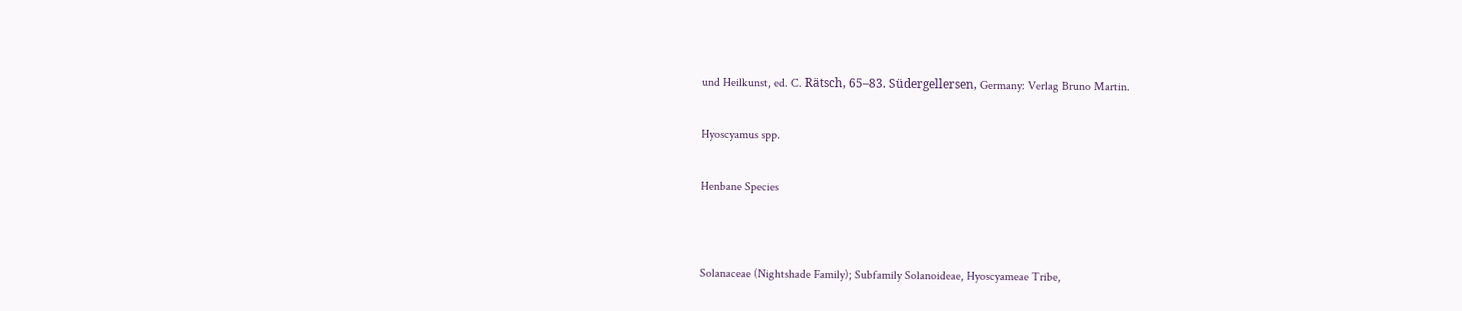und Heilkunst, ed. C. Rätsch, 65–83. Südergellersen, Germany: Verlag Bruno Martin.


Hyoscyamus spp.


Henbane Species




Solanaceae (Nightshade Family); Subfamily Solanoideae, Hyoscyameae Tribe,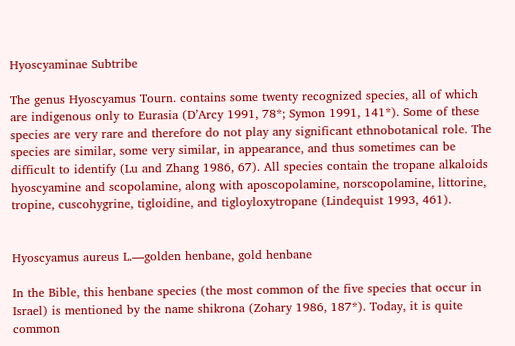Hyoscyaminae Subtribe

The genus Hyoscyamus Tourn. contains some twenty recognized species, all of which are indigenous only to Eurasia (D’Arcy 1991, 78*; Symon 1991, 141*). Some of these species are very rare and therefore do not play any significant ethnobotanical role. The species are similar, some very similar, in appearance, and thus sometimes can be difficult to identify (Lu and Zhang 1986, 67). All species contain the tropane alkaloids hyoscyamine and scopolamine, along with aposcopolamine, norscopolamine, littorine, tropine, cuscohygrine, tigloidine, and tigloyloxytropane (Lindequist 1993, 461).


Hyoscyamus aureus L.—golden henbane, gold henbane

In the Bible, this henbane species (the most common of the five species that occur in Israel) is mentioned by the name shikrona (Zohary 1986, 187*). Today, it is quite common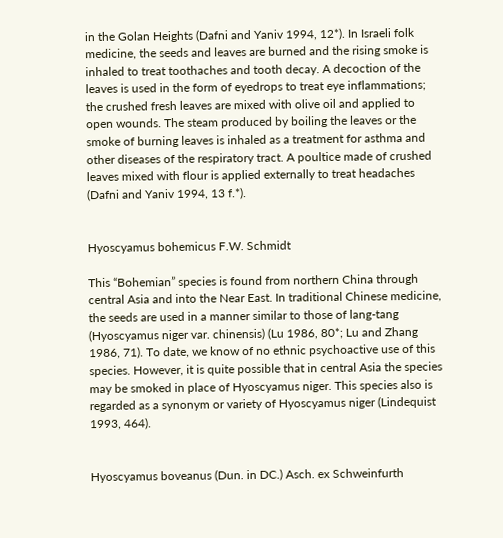in the Golan Heights (Dafni and Yaniv 1994, 12*). In Israeli folk medicine, the seeds and leaves are burned and the rising smoke is inhaled to treat toothaches and tooth decay. A decoction of the leaves is used in the form of eyedrops to treat eye inflammations; the crushed fresh leaves are mixed with olive oil and applied to open wounds. The steam produced by boiling the leaves or the smoke of burning leaves is inhaled as a treatment for asthma and other diseases of the respiratory tract. A poultice made of crushed leaves mixed with flour is applied externally to treat headaches (Dafni and Yaniv 1994, 13 f.*).


Hyoscyamus bohemicus F.W. Schmidt

This “Bohemian” species is found from northern China through central Asia and into the Near East. In traditional Chinese medicine, the seeds are used in a manner similar to those of lang-tang (Hyoscyamus niger var. chinensis) (Lu 1986, 80*; Lu and Zhang 1986, 71). To date, we know of no ethnic psychoactive use of this species. However, it is quite possible that in central Asia the species may be smoked in place of Hyoscyamus niger. This species also is regarded as a synonym or variety of Hyoscyamus niger (Lindequist 1993, 464).


Hyoscyamus boveanus (Dun. in DC.) Asch. ex Schweinfurth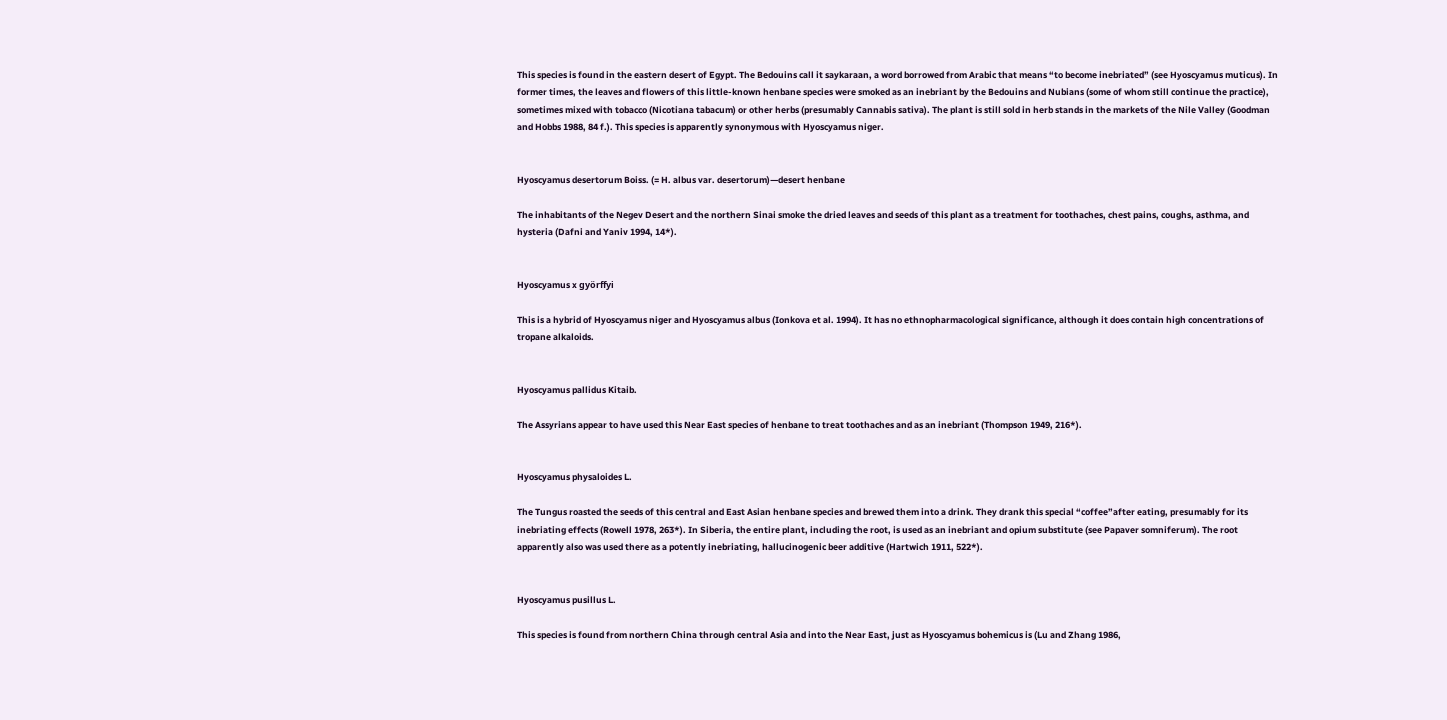This species is found in the eastern desert of Egypt. The Bedouins call it saykaraan, a word borrowed from Arabic that means “to become inebriated” (see Hyoscyamus muticus). In former times, the leaves and flowers of this little-known henbane species were smoked as an inebriant by the Bedouins and Nubians (some of whom still continue the practice), sometimes mixed with tobacco (Nicotiana tabacum) or other herbs (presumably Cannabis sativa). The plant is still sold in herb stands in the markets of the Nile Valley (Goodman and Hobbs 1988, 84 f.). This species is apparently synonymous with Hyoscyamus niger.


Hyoscyamus desertorum Boiss. (= H. albus var. desertorum)—desert henbane

The inhabitants of the Negev Desert and the northern Sinai smoke the dried leaves and seeds of this plant as a treatment for toothaches, chest pains, coughs, asthma, and hysteria (Dafni and Yaniv 1994, 14*).


Hyoscyamus x györffyi

This is a hybrid of Hyoscyamus niger and Hyoscyamus albus (Ionkova et al. 1994). It has no ethnopharmacological significance, although it does contain high concentrations of tropane alkaloids.


Hyoscyamus pallidus Kitaib.

The Assyrians appear to have used this Near East species of henbane to treat toothaches and as an inebriant (Thompson 1949, 216*).


Hyoscyamus physaloides L.

The Tungus roasted the seeds of this central and East Asian henbane species and brewed them into a drink. They drank this special “coffee”after eating, presumably for its inebriating effects (Rowell 1978, 263*). In Siberia, the entire plant, including the root, is used as an inebriant and opium substitute (see Papaver somniferum). The root apparently also was used there as a potently inebriating, hallucinogenic beer additive (Hartwich 1911, 522*).


Hyoscyamus pusillus L.

This species is found from northern China through central Asia and into the Near East, just as Hyoscyamus bohemicus is (Lu and Zhang 1986,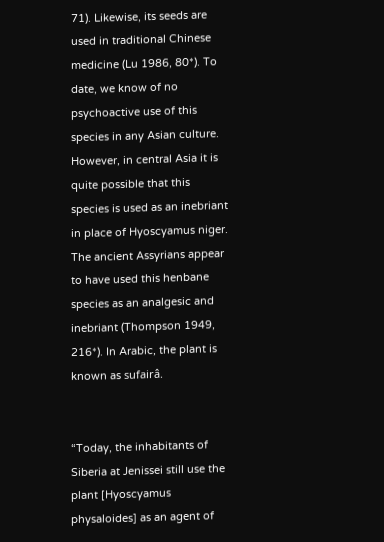71). Likewise, its seeds are used in traditional Chinese medicine (Lu 1986, 80*). To date, we know of no psychoactive use of this species in any Asian culture. However, in central Asia it is quite possible that this species is used as an inebriant in place of Hyoscyamus niger. The ancient Assyrians appear to have used this henbane species as an analgesic and inebriant (Thompson 1949, 216*). In Arabic, the plant is known as sufairâ.


“Today, the inhabitants of Siberia at Jenissei still use the plant [Hyoscyamus physaloides] as an agent of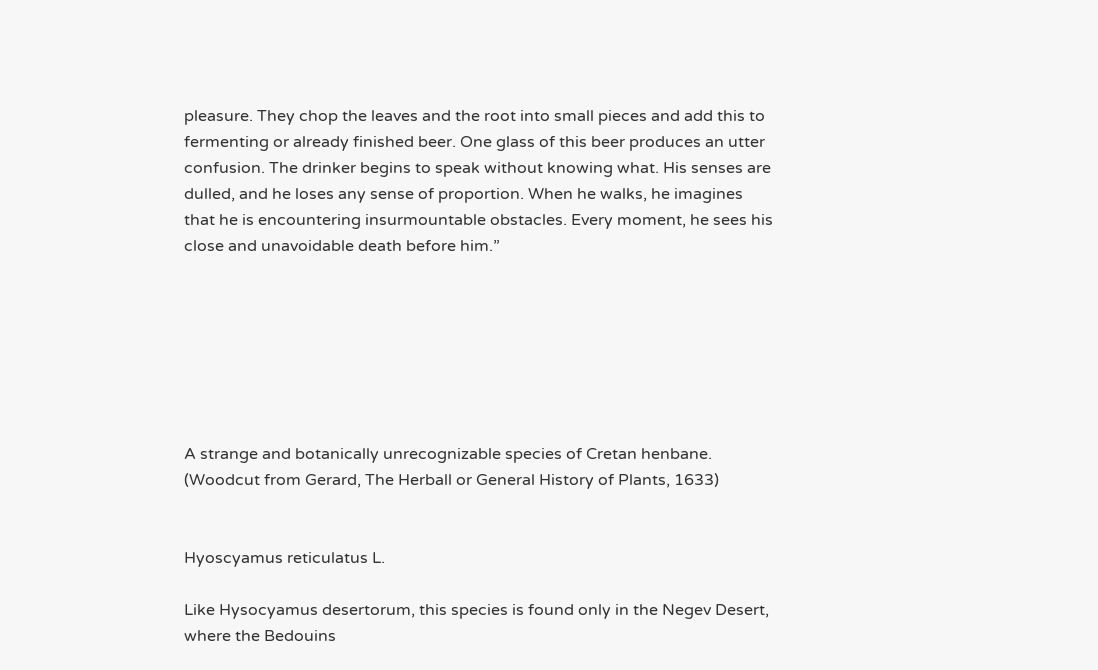pleasure. They chop the leaves and the root into small pieces and add this to fermenting or already finished beer. One glass of this beer produces an utter confusion. The drinker begins to speak without knowing what. His senses are dulled, and he loses any sense of proportion. When he walks, he imagines that he is encountering insurmountable obstacles. Every moment, he sees his close and unavoidable death before him.”







A strange and botanically unrecognizable species of Cretan henbane. (Woodcut from Gerard, The Herball or General History of Plants, 1633)


Hyoscyamus reticulatus L.

Like Hysocyamus desertorum, this species is found only in the Negev Desert, where the Bedouins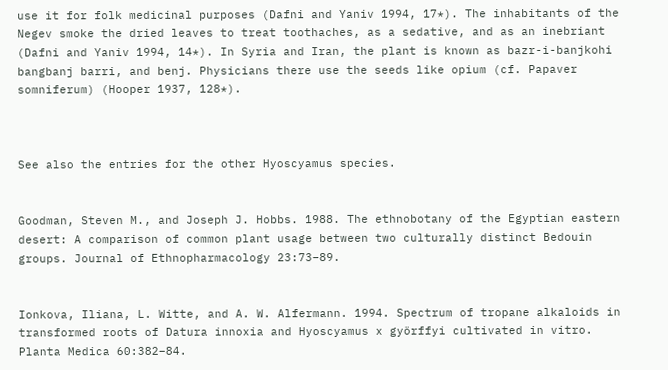use it for folk medicinal purposes (Dafni and Yaniv 1994, 17*). The inhabitants of the Negev smoke the dried leaves to treat toothaches, as a sedative, and as an inebriant (Dafni and Yaniv 1994, 14*). In Syria and Iran, the plant is known as bazr-i-banjkohi bangbanj barri, and benj. Physicians there use the seeds like opium (cf. Papaver somniferum) (Hooper 1937, 128*).



See also the entries for the other Hyoscyamus species.


Goodman, Steven M., and Joseph J. Hobbs. 1988. The ethnobotany of the Egyptian eastern desert: A comparison of common plant usage between two culturally distinct Bedouin groups. Journal of Ethnopharmacology 23:73–89.


Ionkova, Iliana, L. Witte, and A. W. Alfermann. 1994. Spectrum of tropane alkaloids in transformed roots of Datura innoxia and Hyoscyamus x györffyi cultivated in vitro. Planta Medica 60:382–84.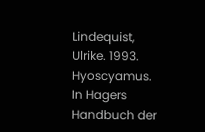Lindequist, Ulrike. 1993. Hyoscyamus. In Hagers Handbuch der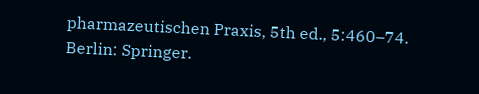pharmazeutischen Praxis, 5th ed., 5:460–74. Berlin: Springer.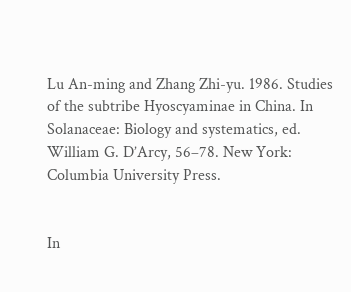Lu An-ming and Zhang Zhi-yu. 1986. Studies of the subtribe Hyoscyaminae in China. In Solanaceae: Biology and systematics, ed. William G. D’Arcy, 56–78. New York: Columbia University Press.


In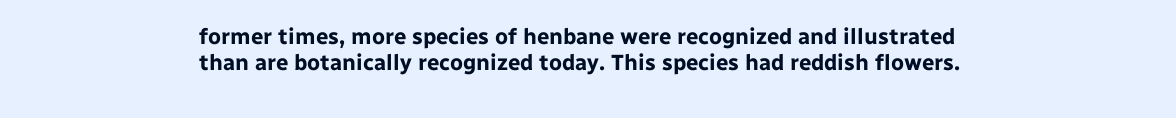former times, more species of henbane were recognized and illustrated than are botanically recognized today. This species had reddish flowers.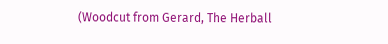(Woodcut from Gerard, The Herball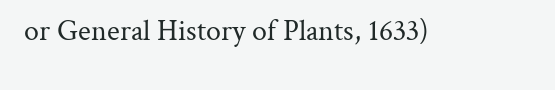or General History of Plants, 1633)